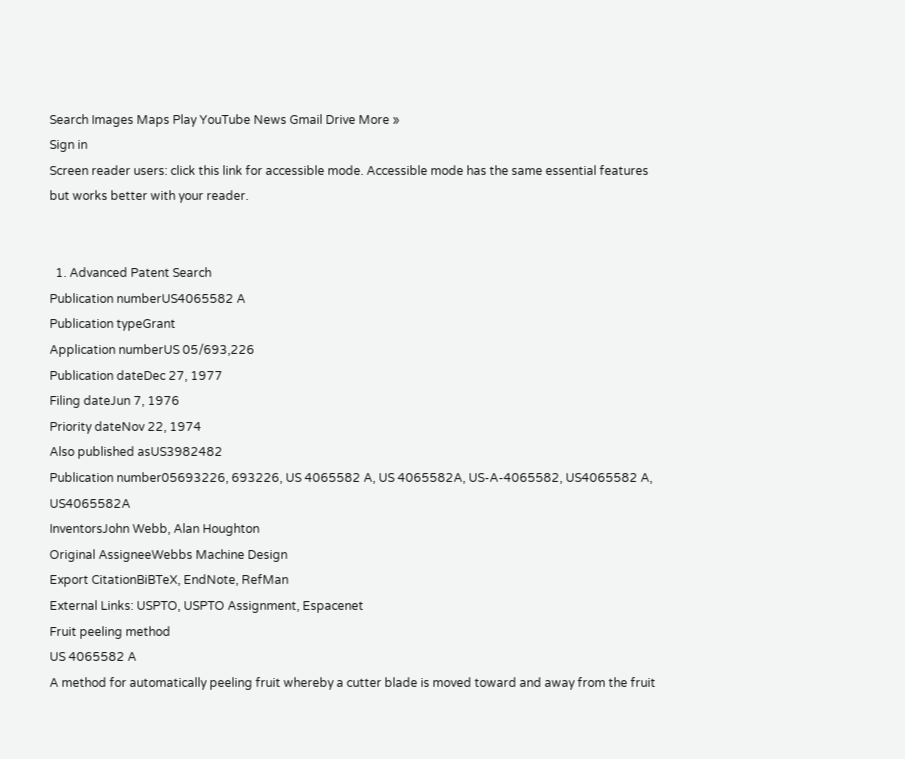Search Images Maps Play YouTube News Gmail Drive More »
Sign in
Screen reader users: click this link for accessible mode. Accessible mode has the same essential features but works better with your reader.


  1. Advanced Patent Search
Publication numberUS4065582 A
Publication typeGrant
Application numberUS 05/693,226
Publication dateDec 27, 1977
Filing dateJun 7, 1976
Priority dateNov 22, 1974
Also published asUS3982482
Publication number05693226, 693226, US 4065582 A, US 4065582A, US-A-4065582, US4065582 A, US4065582A
InventorsJohn Webb, Alan Houghton
Original AssigneeWebbs Machine Design
Export CitationBiBTeX, EndNote, RefMan
External Links: USPTO, USPTO Assignment, Espacenet
Fruit peeling method
US 4065582 A
A method for automatically peeling fruit whereby a cutter blade is moved toward and away from the fruit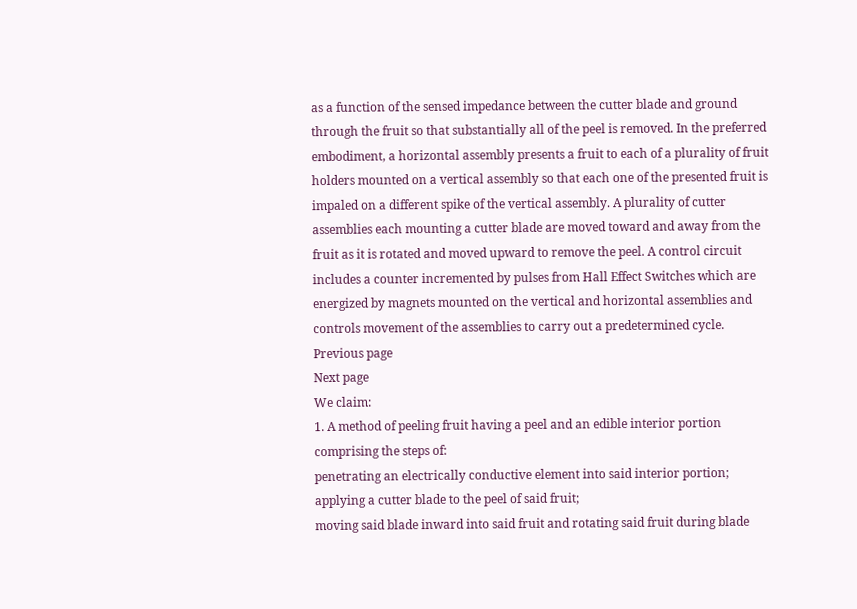as a function of the sensed impedance between the cutter blade and ground through the fruit so that substantially all of the peel is removed. In the preferred embodiment, a horizontal assembly presents a fruit to each of a plurality of fruit holders mounted on a vertical assembly so that each one of the presented fruit is impaled on a different spike of the vertical assembly. A plurality of cutter assemblies each mounting a cutter blade are moved toward and away from the fruit as it is rotated and moved upward to remove the peel. A control circuit includes a counter incremented by pulses from Hall Effect Switches which are energized by magnets mounted on the vertical and horizontal assemblies and controls movement of the assemblies to carry out a predetermined cycle.
Previous page
Next page
We claim:
1. A method of peeling fruit having a peel and an edible interior portion comprising the steps of:
penetrating an electrically conductive element into said interior portion;
applying a cutter blade to the peel of said fruit;
moving said blade inward into said fruit and rotating said fruit during blade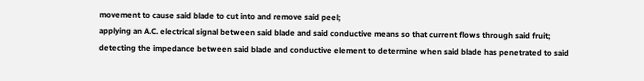movement to cause said blade to cut into and remove said peel;
applying an A.C. electrical signal between said blade and said conductive means so that current flows through said fruit;
detecting the impedance between said blade and conductive element to determine when said blade has penetrated to said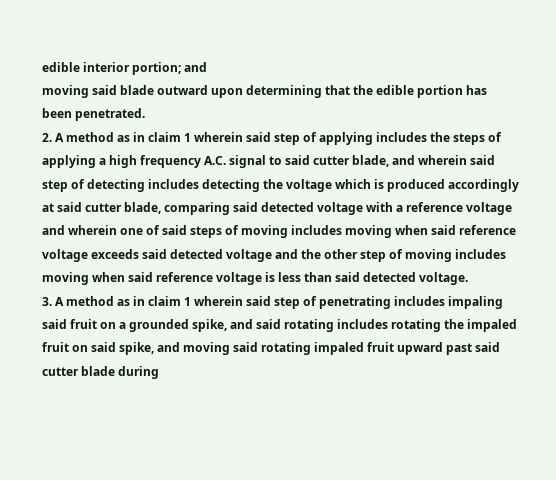edible interior portion; and
moving said blade outward upon determining that the edible portion has been penetrated.
2. A method as in claim 1 wherein said step of applying includes the steps of applying a high frequency A.C. signal to said cutter blade, and wherein said step of detecting includes detecting the voltage which is produced accordingly at said cutter blade, comparing said detected voltage with a reference voltage and wherein one of said steps of moving includes moving when said reference voltage exceeds said detected voltage and the other step of moving includes moving when said reference voltage is less than said detected voltage.
3. A method as in claim 1 wherein said step of penetrating includes impaling said fruit on a grounded spike, and said rotating includes rotating the impaled fruit on said spike, and moving said rotating impaled fruit upward past said cutter blade during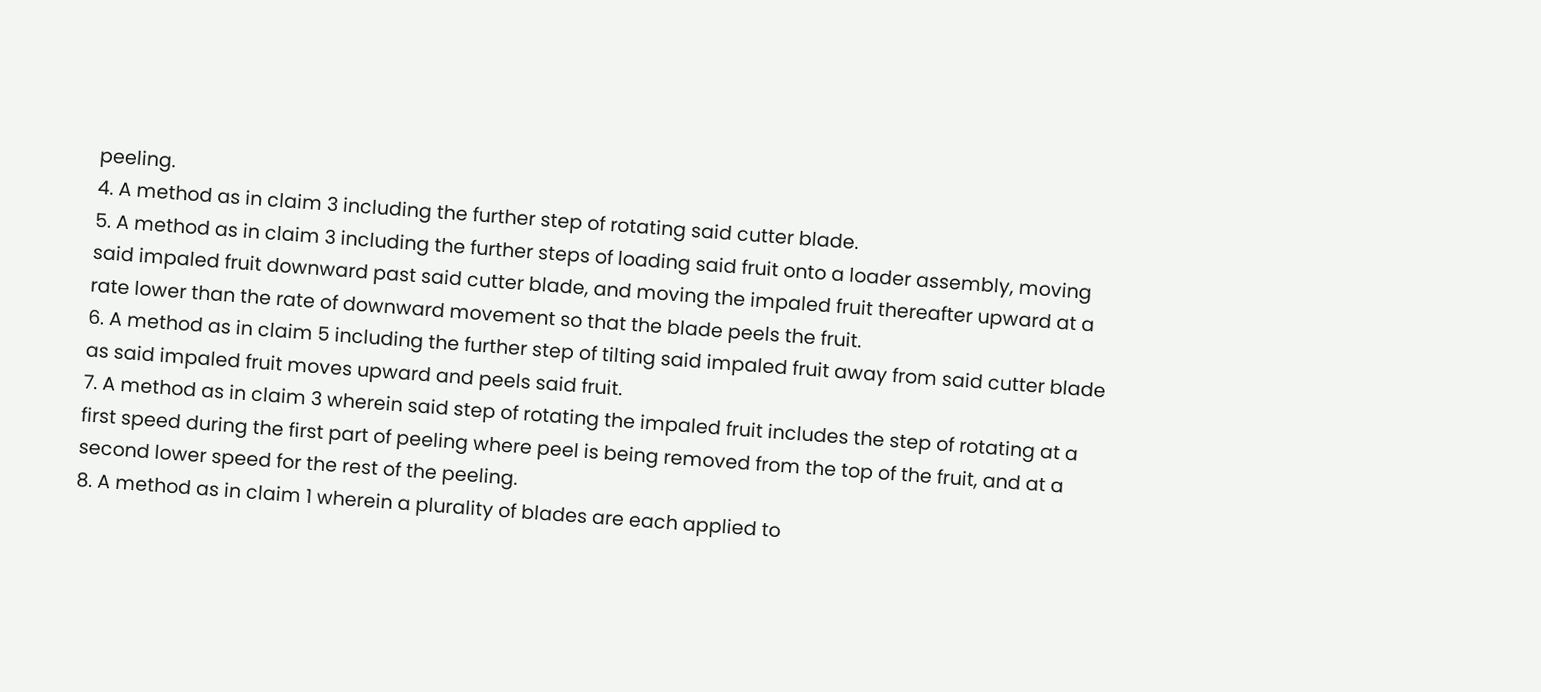peeling.
4. A method as in claim 3 including the further step of rotating said cutter blade.
5. A method as in claim 3 including the further steps of loading said fruit onto a loader assembly, moving said impaled fruit downward past said cutter blade, and moving the impaled fruit thereafter upward at a rate lower than the rate of downward movement so that the blade peels the fruit.
6. A method as in claim 5 including the further step of tilting said impaled fruit away from said cutter blade as said impaled fruit moves upward and peels said fruit.
7. A method as in claim 3 wherein said step of rotating the impaled fruit includes the step of rotating at a first speed during the first part of peeling where peel is being removed from the top of the fruit, and at a second lower speed for the rest of the peeling.
8. A method as in claim 1 wherein a plurality of blades are each applied to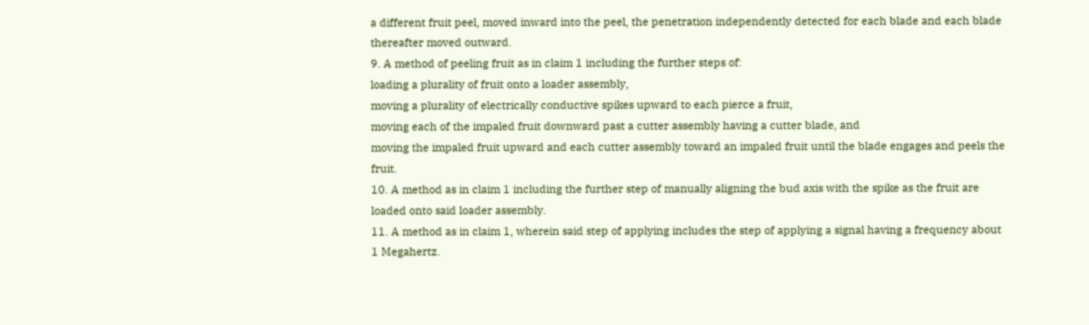a different fruit peel, moved inward into the peel, the penetration independently detected for each blade and each blade thereafter moved outward.
9. A method of peeling fruit as in claim 1 including the further steps of:
loading a plurality of fruit onto a loader assembly,
moving a plurality of electrically conductive spikes upward to each pierce a fruit,
moving each of the impaled fruit downward past a cutter assembly having a cutter blade, and
moving the impaled fruit upward and each cutter assembly toward an impaled fruit until the blade engages and peels the fruit.
10. A method as in claim 1 including the further step of manually aligning the bud axis with the spike as the fruit are loaded onto said loader assembly.
11. A method as in claim 1, wherein said step of applying includes the step of applying a signal having a frequency about 1 Megahertz.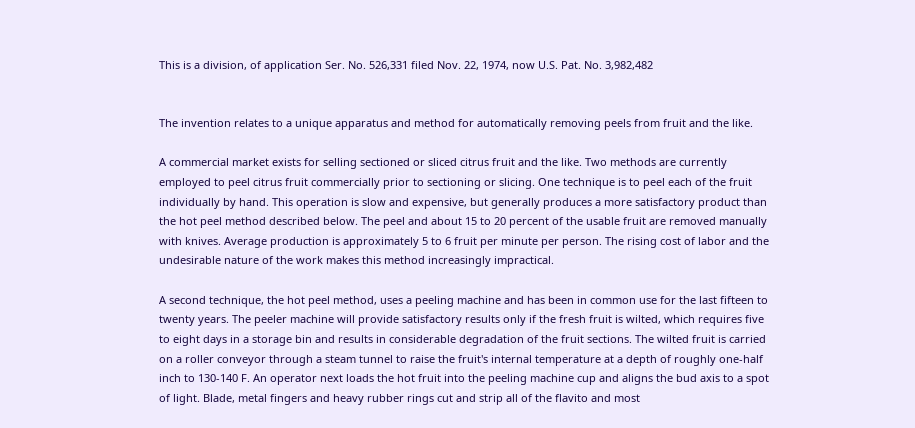This is a division, of application Ser. No. 526,331 filed Nov. 22, 1974, now U.S. Pat. No. 3,982,482


The invention relates to a unique apparatus and method for automatically removing peels from fruit and the like.

A commercial market exists for selling sectioned or sliced citrus fruit and the like. Two methods are currently employed to peel citrus fruit commercially prior to sectioning or slicing. One technique is to peel each of the fruit individually by hand. This operation is slow and expensive, but generally produces a more satisfactory product than the hot peel method described below. The peel and about 15 to 20 percent of the usable fruit are removed manually with knives. Average production is approximately 5 to 6 fruit per minute per person. The rising cost of labor and the undesirable nature of the work makes this method increasingly impractical.

A second technique, the hot peel method, uses a peeling machine and has been in common use for the last fifteen to twenty years. The peeler machine will provide satisfactory results only if the fresh fruit is wilted, which requires five to eight days in a storage bin and results in considerable degradation of the fruit sections. The wilted fruit is carried on a roller conveyor through a steam tunnel to raise the fruit's internal temperature at a depth of roughly one-half inch to 130-140 F. An operator next loads the hot fruit into the peeling machine cup and aligns the bud axis to a spot of light. Blade, metal fingers and heavy rubber rings cut and strip all of the flavito and most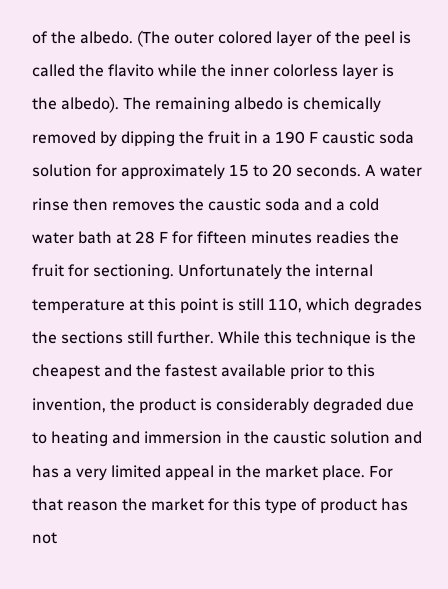of the albedo. (The outer colored layer of the peel is called the flavito while the inner colorless layer is the albedo). The remaining albedo is chemically removed by dipping the fruit in a 190 F caustic soda solution for approximately 15 to 20 seconds. A water rinse then removes the caustic soda and a cold water bath at 28 F for fifteen minutes readies the fruit for sectioning. Unfortunately the internal temperature at this point is still 110, which degrades the sections still further. While this technique is the cheapest and the fastest available prior to this invention, the product is considerably degraded due to heating and immersion in the caustic solution and has a very limited appeal in the market place. For that reason the market for this type of product has not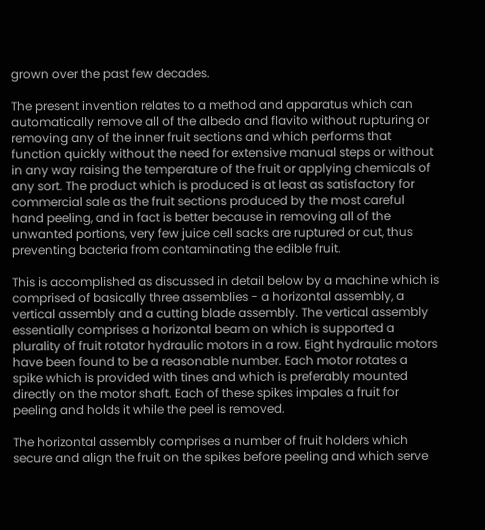grown over the past few decades.

The present invention relates to a method and apparatus which can automatically remove all of the albedo and flavito without rupturing or removing any of the inner fruit sections and which performs that function quickly without the need for extensive manual steps or without in any way raising the temperature of the fruit or applying chemicals of any sort. The product which is produced is at least as satisfactory for commercial sale as the fruit sections produced by the most careful hand peeling, and in fact is better because in removing all of the unwanted portions, very few juice cell sacks are ruptured or cut, thus preventing bacteria from contaminating the edible fruit.

This is accomplished as discussed in detail below by a machine which is comprised of basically three assemblies - a horizontal assembly, a vertical assembly and a cutting blade assembly. The vertical assembly essentially comprises a horizontal beam on which is supported a plurality of fruit rotator hydraulic motors in a row. Eight hydraulic motors have been found to be a reasonable number. Each motor rotates a spike which is provided with tines and which is preferably mounted directly on the motor shaft. Each of these spikes impales a fruit for peeling and holds it while the peel is removed.

The horizontal assembly comprises a number of fruit holders which secure and align the fruit on the spikes before peeling and which serve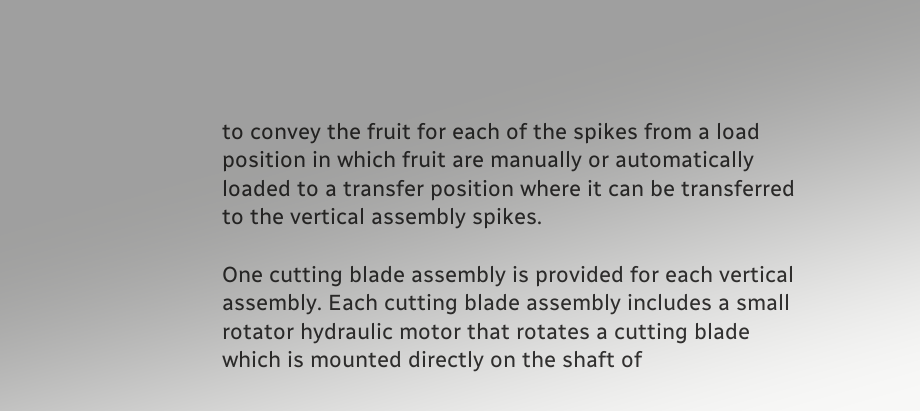to convey the fruit for each of the spikes from a load position in which fruit are manually or automatically loaded to a transfer position where it can be transferred to the vertical assembly spikes.

One cutting blade assembly is provided for each vertical assembly. Each cutting blade assembly includes a small rotator hydraulic motor that rotates a cutting blade which is mounted directly on the shaft of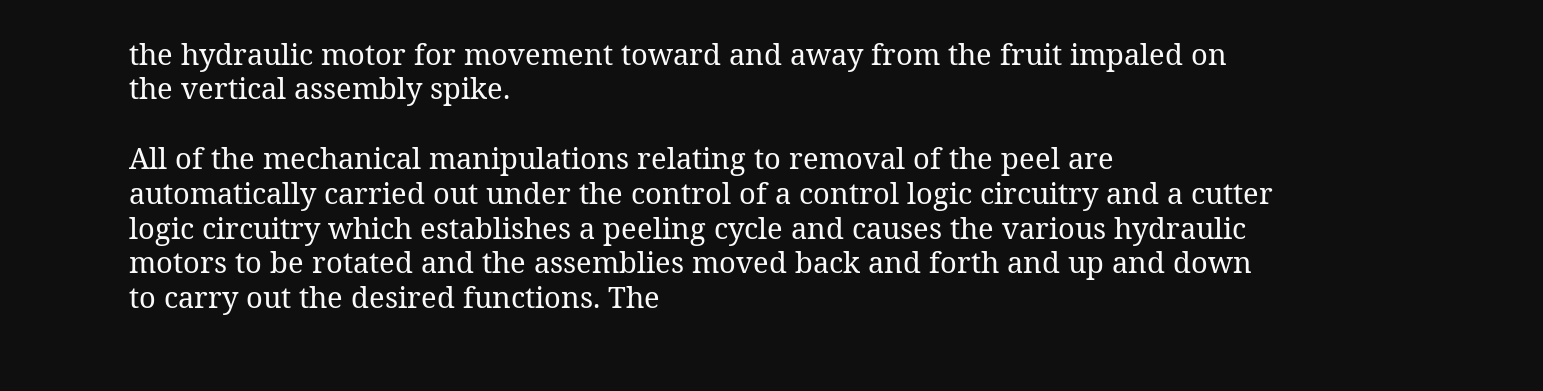the hydraulic motor for movement toward and away from the fruit impaled on the vertical assembly spike.

All of the mechanical manipulations relating to removal of the peel are automatically carried out under the control of a control logic circuitry and a cutter logic circuitry which establishes a peeling cycle and causes the various hydraulic motors to be rotated and the assemblies moved back and forth and up and down to carry out the desired functions. The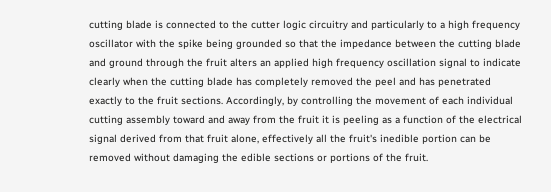cutting blade is connected to the cutter logic circuitry and particularly to a high frequency oscillator with the spike being grounded so that the impedance between the cutting blade and ground through the fruit alters an applied high frequency oscillation signal to indicate clearly when the cutting blade has completely removed the peel and has penetrated exactly to the fruit sections. Accordingly, by controlling the movement of each individual cutting assembly toward and away from the fruit it is peeling as a function of the electrical signal derived from that fruit alone, effectively all the fruit's inedible portion can be removed without damaging the edible sections or portions of the fruit.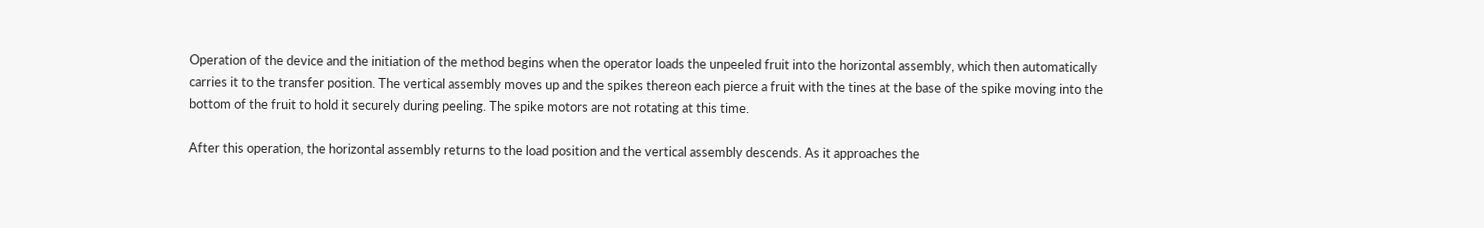Operation of the device and the initiation of the method begins when the operator loads the unpeeled fruit into the horizontal assembly, which then automatically carries it to the transfer position. The vertical assembly moves up and the spikes thereon each pierce a fruit with the tines at the base of the spike moving into the bottom of the fruit to hold it securely during peeling. The spike motors are not rotating at this time.

After this operation, the horizontal assembly returns to the load position and the vertical assembly descends. As it approaches the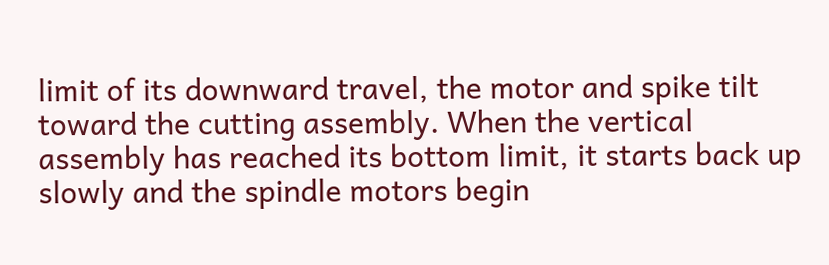limit of its downward travel, the motor and spike tilt toward the cutting assembly. When the vertical assembly has reached its bottom limit, it starts back up slowly and the spindle motors begin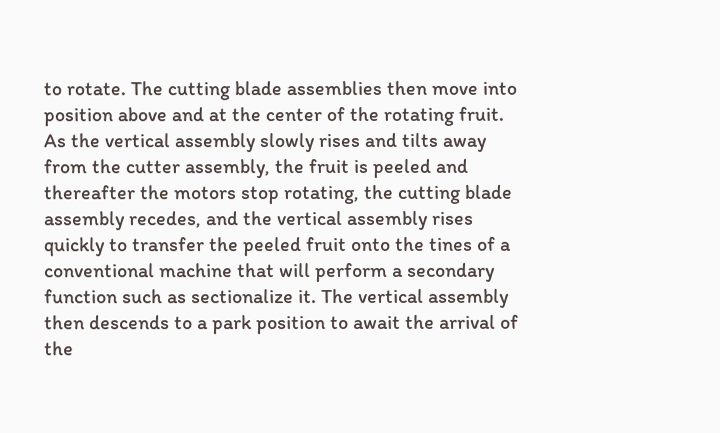to rotate. The cutting blade assemblies then move into position above and at the center of the rotating fruit. As the vertical assembly slowly rises and tilts away from the cutter assembly, the fruit is peeled and thereafter the motors stop rotating, the cutting blade assembly recedes, and the vertical assembly rises quickly to transfer the peeled fruit onto the tines of a conventional machine that will perform a secondary function such as sectionalize it. The vertical assembly then descends to a park position to await the arrival of the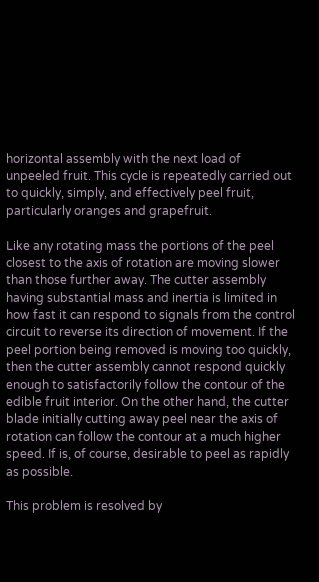horizontal assembly with the next load of unpeeled fruit. This cycle is repeatedly carried out to quickly, simply, and effectively peel fruit, particularly oranges and grapefruit.

Like any rotating mass the portions of the peel closest to the axis of rotation are moving slower than those further away. The cutter assembly having substantial mass and inertia is limited in how fast it can respond to signals from the control circuit to reverse its direction of movement. If the peel portion being removed is moving too quickly, then the cutter assembly cannot respond quickly enough to satisfactorily follow the contour of the edible fruit interior. On the other hand, the cutter blade initially cutting away peel near the axis of rotation can follow the contour at a much higher speed. If is, of course, desirable to peel as rapidly as possible.

This problem is resolved by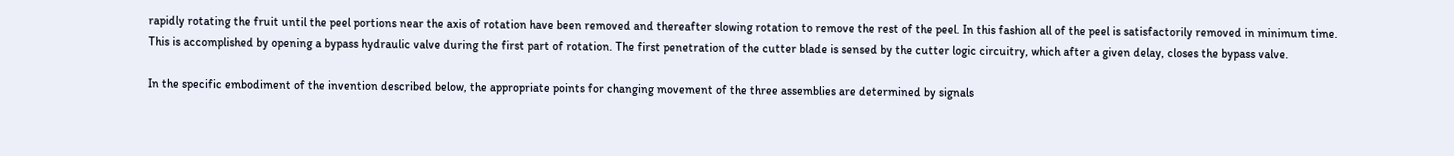rapidly rotating the fruit until the peel portions near the axis of rotation have been removed and thereafter slowing rotation to remove the rest of the peel. In this fashion all of the peel is satisfactorily removed in minimum time. This is accomplished by opening a bypass hydraulic valve during the first part of rotation. The first penetration of the cutter blade is sensed by the cutter logic circuitry, which after a given delay, closes the bypass valve.

In the specific embodiment of the invention described below, the appropriate points for changing movement of the three assemblies are determined by signals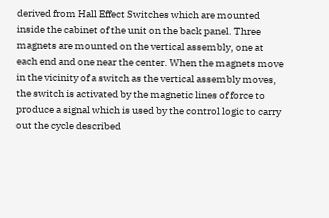derived from Hall Effect Switches which are mounted inside the cabinet of the unit on the back panel. Three magnets are mounted on the vertical assembly, one at each end and one near the center. When the magnets move in the vicinity of a switch as the vertical assembly moves, the switch is activated by the magnetic lines of force to produce a signal which is used by the control logic to carry out the cycle described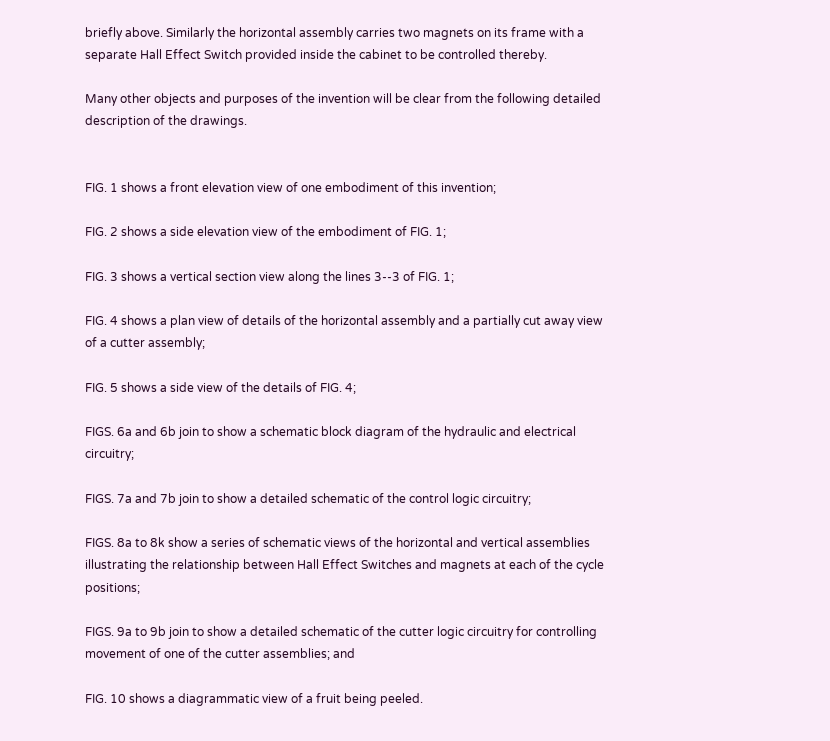briefly above. Similarly the horizontal assembly carries two magnets on its frame with a separate Hall Effect Switch provided inside the cabinet to be controlled thereby.

Many other objects and purposes of the invention will be clear from the following detailed description of the drawings.


FIG. 1 shows a front elevation view of one embodiment of this invention;

FIG. 2 shows a side elevation view of the embodiment of FIG. 1;

FIG. 3 shows a vertical section view along the lines 3--3 of FIG. 1;

FIG. 4 shows a plan view of details of the horizontal assembly and a partially cut away view of a cutter assembly;

FIG. 5 shows a side view of the details of FIG. 4;

FIGS. 6a and 6b join to show a schematic block diagram of the hydraulic and electrical circuitry;

FIGS. 7a and 7b join to show a detailed schematic of the control logic circuitry;

FIGS. 8a to 8k show a series of schematic views of the horizontal and vertical assemblies illustrating the relationship between Hall Effect Switches and magnets at each of the cycle positions;

FIGS. 9a to 9b join to show a detailed schematic of the cutter logic circuitry for controlling movement of one of the cutter assemblies; and

FIG. 10 shows a diagrammatic view of a fruit being peeled.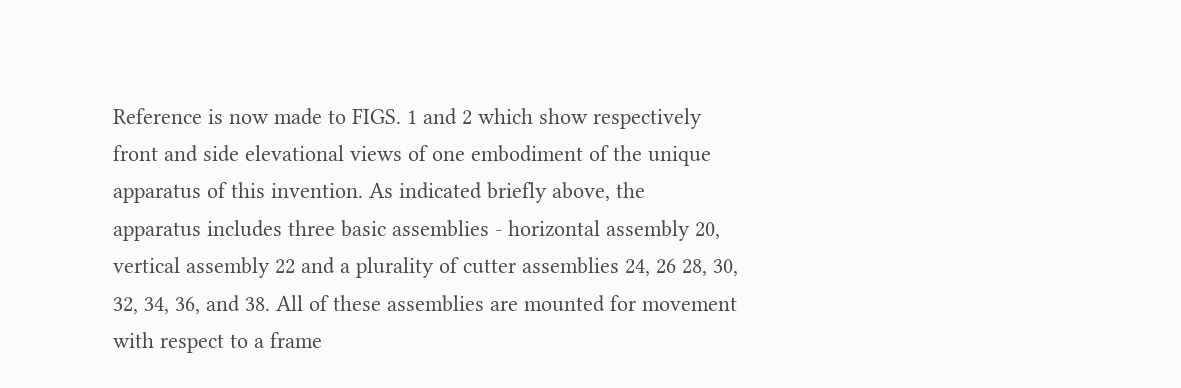Reference is now made to FIGS. 1 and 2 which show respectively front and side elevational views of one embodiment of the unique apparatus of this invention. As indicated briefly above, the apparatus includes three basic assemblies - horizontal assembly 20, vertical assembly 22 and a plurality of cutter assemblies 24, 26 28, 30, 32, 34, 36, and 38. All of these assemblies are mounted for movement with respect to a frame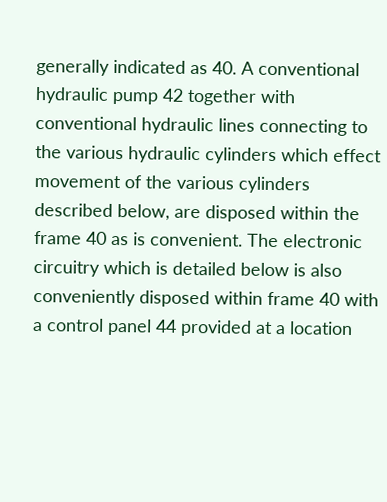generally indicated as 40. A conventional hydraulic pump 42 together with conventional hydraulic lines connecting to the various hydraulic cylinders which effect movement of the various cylinders described below, are disposed within the frame 40 as is convenient. The electronic circuitry which is detailed below is also conveniently disposed within frame 40 with a control panel 44 provided at a location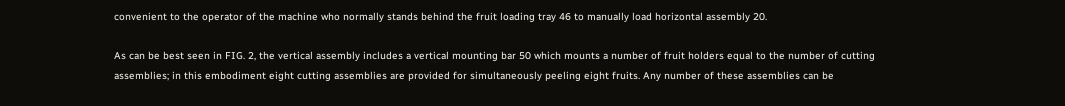convenient to the operator of the machine who normally stands behind the fruit loading tray 46 to manually load horizontal assembly 20.

As can be best seen in FIG. 2, the vertical assembly includes a vertical mounting bar 50 which mounts a number of fruit holders equal to the number of cutting assemblies; in this embodiment eight cutting assemblies are provided for simultaneously peeling eight fruits. Any number of these assemblies can be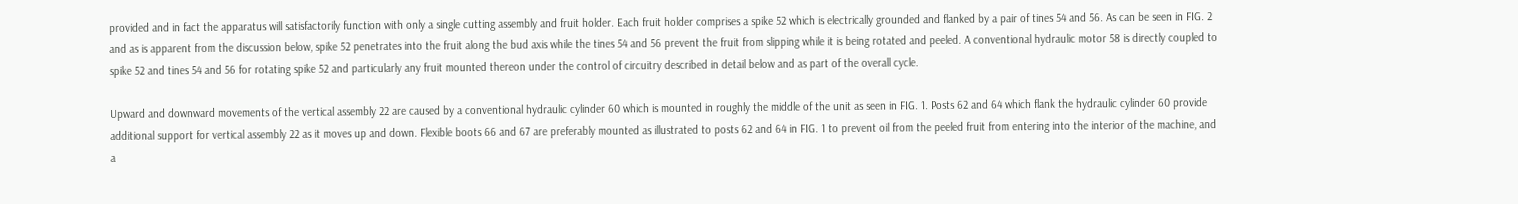provided and in fact the apparatus will satisfactorily function with only a single cutting assembly and fruit holder. Each fruit holder comprises a spike 52 which is electrically grounded and flanked by a pair of tines 54 and 56. As can be seen in FIG. 2 and as is apparent from the discussion below, spike 52 penetrates into the fruit along the bud axis while the tines 54 and 56 prevent the fruit from slipping while it is being rotated and peeled. A conventional hydraulic motor 58 is directly coupled to spike 52 and tines 54 and 56 for rotating spike 52 and particularly any fruit mounted thereon under the control of circuitry described in detail below and as part of the overall cycle.

Upward and downward movements of the vertical assembly 22 are caused by a conventional hydraulic cylinder 60 which is mounted in roughly the middle of the unit as seen in FIG. 1. Posts 62 and 64 which flank the hydraulic cylinder 60 provide additional support for vertical assembly 22 as it moves up and down. Flexible boots 66 and 67 are preferably mounted as illustrated to posts 62 and 64 in FIG. 1 to prevent oil from the peeled fruit from entering into the interior of the machine, and a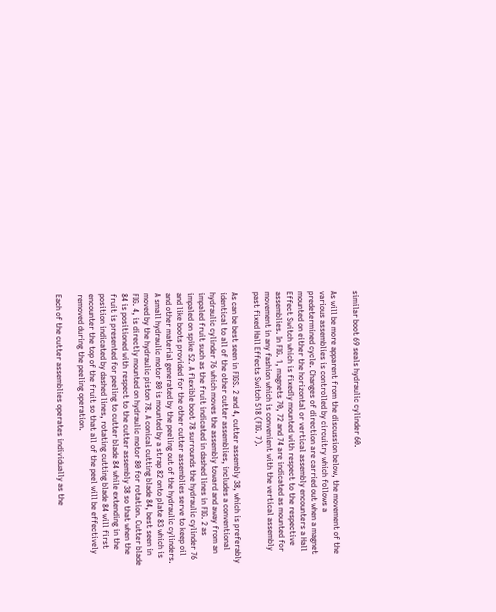similar boot 69 seals hydraulic cylinder 60.

As will be more apparent from the discussion below, the movement of the various assemblies is controlled by circuitry which follows a predetermined cycle. Changes of direction are carried out when a magnet mounted on either the horizontal or vertical assembly encounters a Hall Effect Switch which is fixedly mounted with respect to the respective assemblies. In FIG. 1, magnets 70, 72 and 74 are indicated as mounted for movement in any fashion which is convenient with the vertical assembly past fixed Hall Effects Switch 518 (FIG. 7).

As can be best seen in FIGS. 2 and 4, cutter assembly 38, which is preferably identical to all of the other cutter assemblies, includes a conventional hydraulic cylinder 76 which moves the assembly toward and away from an impaled fruit such as the fruit indicated in dashed lines in FIG. 2 as impaled on spike 52. A flexible boot 78 surrounds the hydraulic cylinder 76 and like boots provided for the other cutter assemblies serve to keep oil and other material generated by the peeling out of the hydraulic cylinders. A small hydraulic motor 80 is mounted by a strap 82 onto plate 83 which is moved by the hydraulic piston 78. A conical cutting blade 84, best seen in FIG. 4, is directly mounted on hydraulic motor 80 for rotation. Cutter blade 84 is positioned with respect to the cutter assembly 38 so that when the fruit is presented for peeling to cutter blade 84 while extending in the position indicated by dashed lines, rotating cutting blade 84 will first encounter the top of the fruit so that all of the peel will be effectively removed during the peeling operation.

Each of the cutter assemblies operates individually as the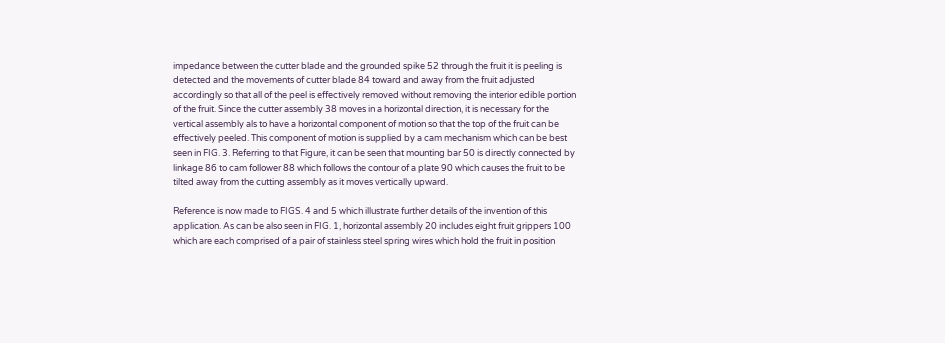impedance between the cutter blade and the grounded spike 52 through the fruit it is peeling is detected and the movements of cutter blade 84 toward and away from the fruit adjusted accordingly so that all of the peel is effectively removed without removing the interior edible portion of the fruit. Since the cutter assembly 38 moves in a horizontal direction, it is necessary for the vertical assembly als to have a horizontal component of motion so that the top of the fruit can be effectively peeled. This component of motion is supplied by a cam mechanism which can be best seen in FIG. 3. Referring to that Figure, it can be seen that mounting bar 50 is directly connected by linkage 86 to cam follower 88 which follows the contour of a plate 90 which causes the fruit to be tilted away from the cutting assembly as it moves vertically upward.

Reference is now made to FIGS. 4 and 5 which illustrate further details of the invention of this application. As can be also seen in FIG. 1, horizontal assembly 20 includes eight fruit grippers 100 which are each comprised of a pair of stainless steel spring wires which hold the fruit in position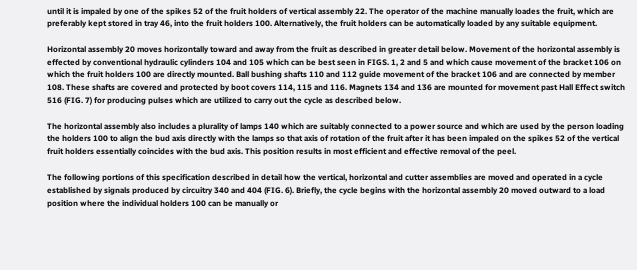until it is impaled by one of the spikes 52 of the fruit holders of vertical assembly 22. The operator of the machine manually loades the fruit, which are preferably kept stored in tray 46, into the fruit holders 100. Alternatively, the fruit holders can be automatically loaded by any suitable equipment.

Horizontal assembly 20 moves horizontally toward and away from the fruit as described in greater detail below. Movement of the horizontal assembly is effected by conventional hydraulic cylinders 104 and 105 which can be best seen in FIGS. 1, 2 and 5 and which cause movement of the bracket 106 on which the fruit holders 100 are directly mounted. Ball bushing shafts 110 and 112 guide movement of the bracket 106 and are connected by member 108. These shafts are covered and protected by boot covers 114, 115 and 116. Magnets 134 and 136 are mounted for movement past Hall Effect switch 516 (FIG. 7) for producing pulses which are utilized to carry out the cycle as described below.

The horizontal assembly also includes a plurality of lamps 140 which are suitably connected to a power source and which are used by the person loading the holders 100 to align the bud axis directly with the lamps so that axis of rotation of the fruit after it has been impaled on the spikes 52 of the vertical fruit holders essentially coincides with the bud axis. This position results in most efficient and effective removal of the peel.

The following portions of this specification described in detail how the vertical, horizontal and cutter assemblies are moved and operated in a cycle established by signals produced by circuitry 340 and 404 (FIG. 6). Briefly, the cycle begins with the horizontal assembly 20 moved outward to a load position where the individual holders 100 can be manually or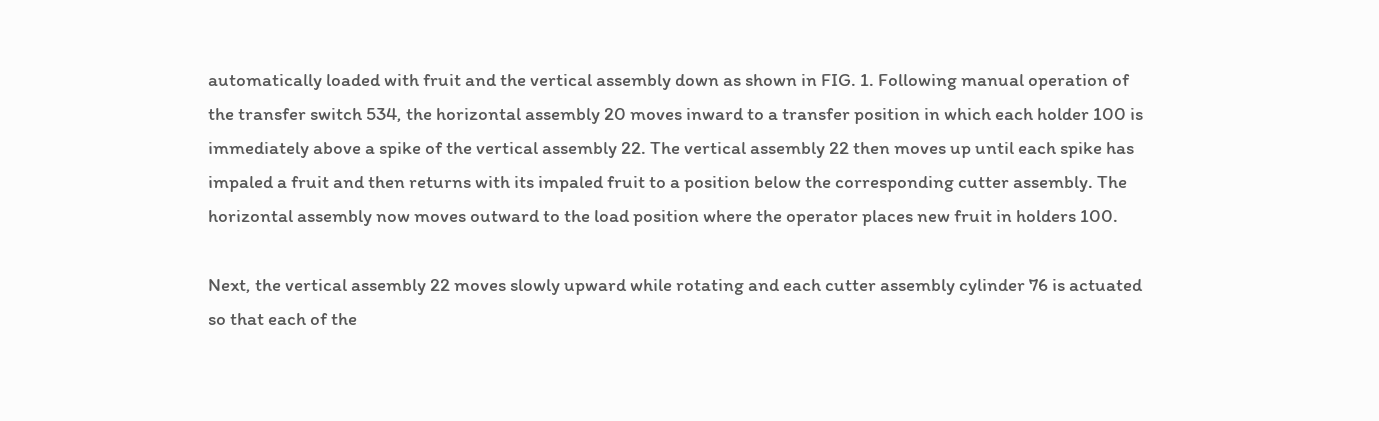automatically loaded with fruit and the vertical assembly down as shown in FIG. 1. Following manual operation of the transfer switch 534, the horizontal assembly 20 moves inward to a transfer position in which each holder 100 is immediately above a spike of the vertical assembly 22. The vertical assembly 22 then moves up until each spike has impaled a fruit and then returns with its impaled fruit to a position below the corresponding cutter assembly. The horizontal assembly now moves outward to the load position where the operator places new fruit in holders 100.

Next, the vertical assembly 22 moves slowly upward while rotating and each cutter assembly cylinder 76 is actuated so that each of the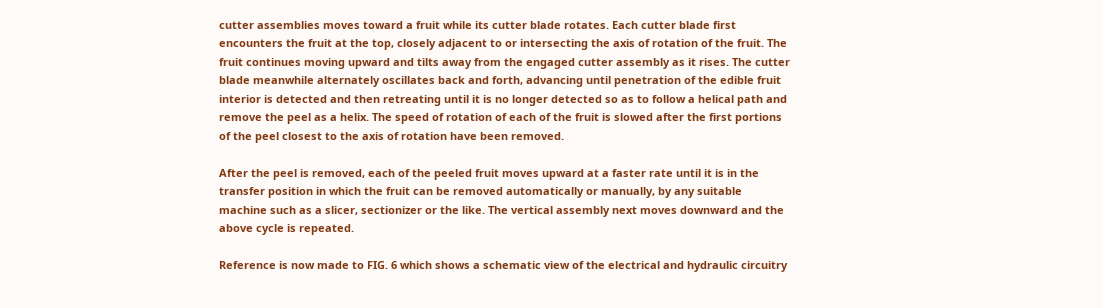cutter assemblies moves toward a fruit while its cutter blade rotates. Each cutter blade first encounters the fruit at the top, closely adjacent to or intersecting the axis of rotation of the fruit. The fruit continues moving upward and tilts away from the engaged cutter assembly as it rises. The cutter blade meanwhile alternately oscillates back and forth, advancing until penetration of the edible fruit interior is detected and then retreating until it is no longer detected so as to follow a helical path and remove the peel as a helix. The speed of rotation of each of the fruit is slowed after the first portions of the peel closest to the axis of rotation have been removed.

After the peel is removed, each of the peeled fruit moves upward at a faster rate until it is in the transfer position in which the fruit can be removed automatically or manually, by any suitable machine such as a slicer, sectionizer or the like. The vertical assembly next moves downward and the above cycle is repeated.

Reference is now made to FIG. 6 which shows a schematic view of the electrical and hydraulic circuitry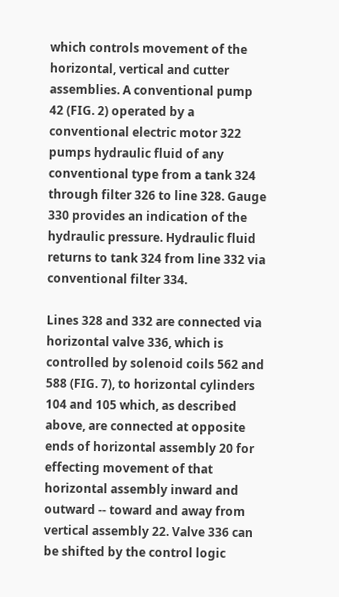which controls movement of the horizontal, vertical and cutter assemblies. A conventional pump 42 (FIG. 2) operated by a conventional electric motor 322 pumps hydraulic fluid of any conventional type from a tank 324 through filter 326 to line 328. Gauge 330 provides an indication of the hydraulic pressure. Hydraulic fluid returns to tank 324 from line 332 via conventional filter 334.

Lines 328 and 332 are connected via horizontal valve 336, which is controlled by solenoid coils 562 and 588 (FIG. 7), to horizontal cylinders 104 and 105 which, as described above, are connected at opposite ends of horizontal assembly 20 for effecting movement of that horizontal assembly inward and outward -- toward and away from vertical assembly 22. Valve 336 can be shifted by the control logic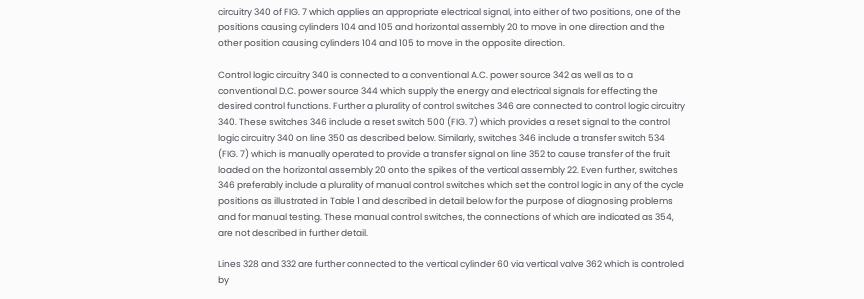circuitry 340 of FIG. 7 which applies an appropriate electrical signal, into either of two positions, one of the positions causing cylinders 104 and 105 and horizontal assembly 20 to move in one direction and the other position causing cylinders 104 and 105 to move in the opposite direction.

Control logic circuitry 340 is connected to a conventional A.C. power source 342 as well as to a conventional D.C. power source 344 which supply the energy and electrical signals for effecting the desired control functions. Further a plurality of control switches 346 are connected to control logic circuitry 340. These switches 346 include a reset switch 500 (FIG. 7) which provides a reset signal to the control logic circuitry 340 on line 350 as described below. Similarly, switches 346 include a transfer switch 534 (FIG. 7) which is manually operated to provide a transfer signal on line 352 to cause transfer of the fruit loaded on the horizontal assembly 20 onto the spikes of the vertical assembly 22. Even further, switches 346 preferably include a plurality of manual control switches which set the control logic in any of the cycle positions as illustrated in Table 1 and described in detail below for the purpose of diagnosing problems and for manual testing. These manual control switches, the connections of which are indicated as 354, are not described in further detail.

Lines 328 and 332 are further connected to the vertical cylinder 60 via vertical valve 362 which is controled by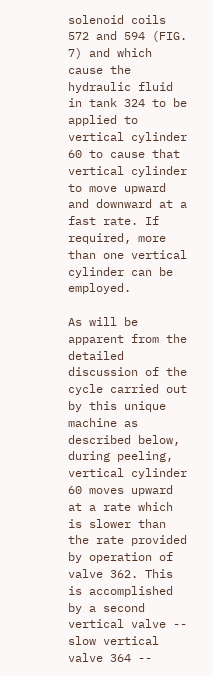solenoid coils 572 and 594 (FIG. 7) and which cause the hydraulic fluid in tank 324 to be applied to vertical cylinder 60 to cause that vertical cylinder to move upward and downward at a fast rate. If required, more than one vertical cylinder can be employed.

As will be apparent from the detailed discussion of the cycle carried out by this unique machine as described below, during peeling, vertical cylinder 60 moves upward at a rate which is slower than the rate provided by operation of valve 362. This is accomplished by a second vertical valve -- slow vertical valve 364 --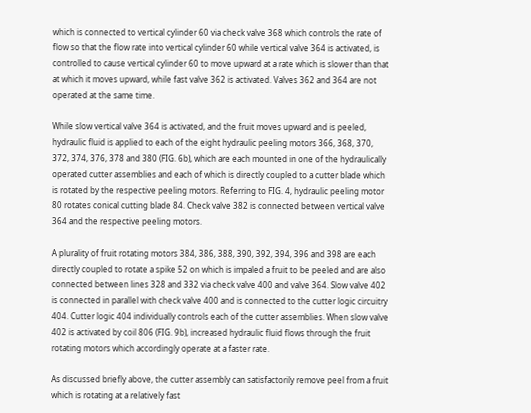which is connected to vertical cylinder 60 via check valve 368 which controls the rate of flow so that the flow rate into vertical cylinder 60 while vertical valve 364 is activated, is controlled to cause vertical cylinder 60 to move upward at a rate which is slower than that at which it moves upward, while fast valve 362 is activated. Valves 362 and 364 are not operated at the same time.

While slow vertical valve 364 is activated, and the fruit moves upward and is peeled, hydraulic fluid is applied to each of the eight hydraulic peeling motors 366, 368, 370, 372, 374, 376, 378 and 380 (FIG. 6b), which are each mounted in one of the hydraulically operated cutter assemblies and each of which is directly coupled to a cutter blade which is rotated by the respective peeling motors. Referring to FIG. 4, hydraulic peeling motor 80 rotates conical cutting blade 84. Check valve 382 is connected between vertical valve 364 and the respective peeling motors.

A plurality of fruit rotating motors 384, 386, 388, 390, 392, 394, 396 and 398 are each directly coupled to rotate a spike 52 on which is impaled a fruit to be peeled and are also connected between lines 328 and 332 via check valve 400 and valve 364. Slow valve 402 is connected in parallel with check valve 400 and is connected to the cutter logic circuitry 404. Cutter logic 404 individually controls each of the cutter assemblies. When slow valve 402 is activated by coil 806 (FIG. 9b), increased hydraulic fluid flows through the fruit rotating motors which accordingly operate at a faster rate.

As discussed briefly above, the cutter assembly can satisfactorily remove peel from a fruit which is rotating at a relatively fast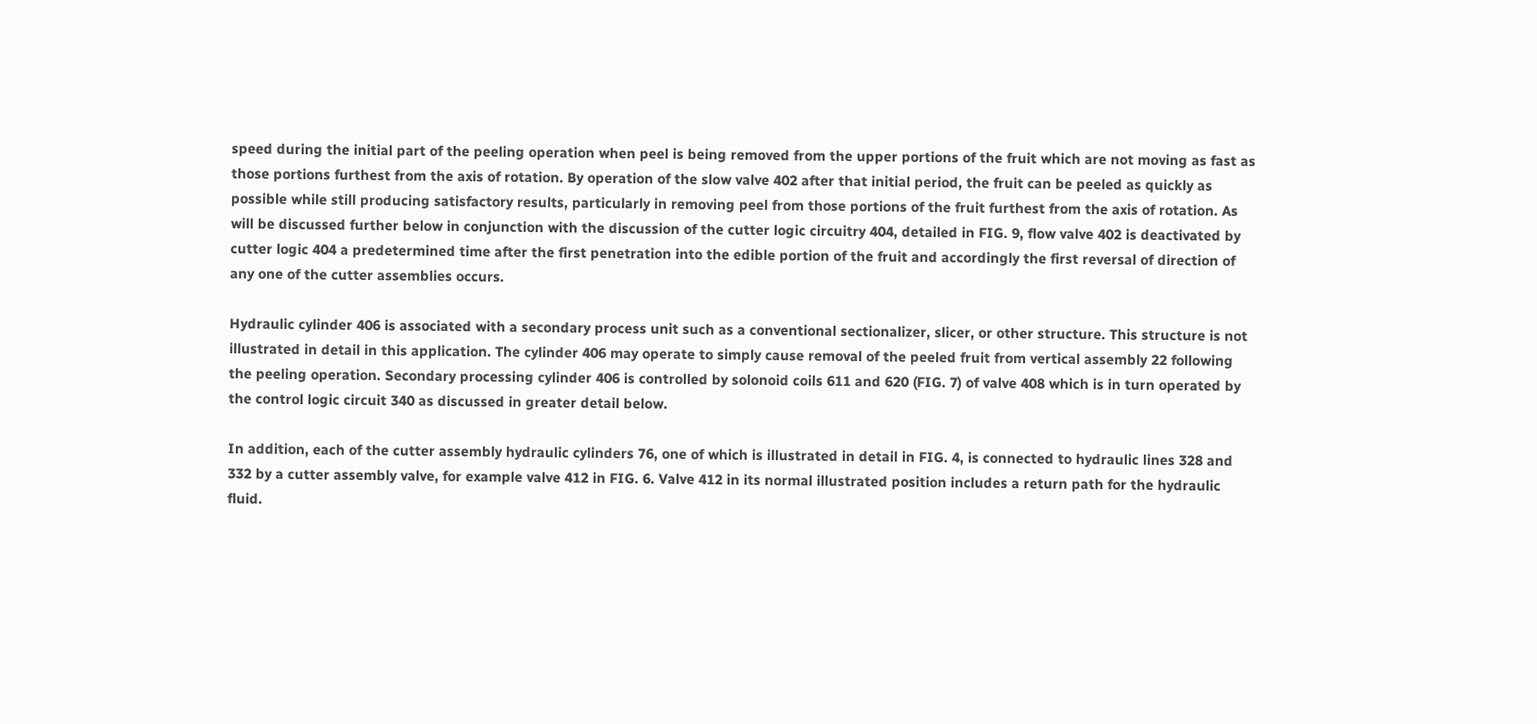speed during the initial part of the peeling operation when peel is being removed from the upper portions of the fruit which are not moving as fast as those portions furthest from the axis of rotation. By operation of the slow valve 402 after that initial period, the fruit can be peeled as quickly as possible while still producing satisfactory results, particularly in removing peel from those portions of the fruit furthest from the axis of rotation. As will be discussed further below in conjunction with the discussion of the cutter logic circuitry 404, detailed in FIG. 9, flow valve 402 is deactivated by cutter logic 404 a predetermined time after the first penetration into the edible portion of the fruit and accordingly the first reversal of direction of any one of the cutter assemblies occurs.

Hydraulic cylinder 406 is associated with a secondary process unit such as a conventional sectionalizer, slicer, or other structure. This structure is not illustrated in detail in this application. The cylinder 406 may operate to simply cause removal of the peeled fruit from vertical assembly 22 following the peeling operation. Secondary processing cylinder 406 is controlled by solonoid coils 611 and 620 (FIG. 7) of valve 408 which is in turn operated by the control logic circuit 340 as discussed in greater detail below.

In addition, each of the cutter assembly hydraulic cylinders 76, one of which is illustrated in detail in FIG. 4, is connected to hydraulic lines 328 and 332 by a cutter assembly valve, for example valve 412 in FIG. 6. Valve 412 in its normal illustrated position includes a return path for the hydraulic fluid.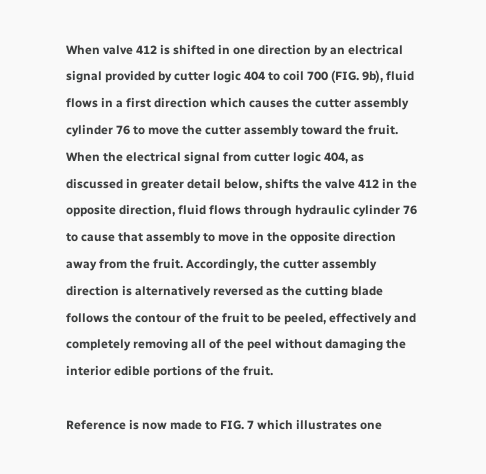When valve 412 is shifted in one direction by an electrical signal provided by cutter logic 404 to coil 700 (FIG. 9b), fluid flows in a first direction which causes the cutter assembly cylinder 76 to move the cutter assembly toward the fruit. When the electrical signal from cutter logic 404, as discussed in greater detail below, shifts the valve 412 in the opposite direction, fluid flows through hydraulic cylinder 76 to cause that assembly to move in the opposite direction away from the fruit. Accordingly, the cutter assembly direction is alternatively reversed as the cutting blade follows the contour of the fruit to be peeled, effectively and completely removing all of the peel without damaging the interior edible portions of the fruit.

Reference is now made to FIG. 7 which illustrates one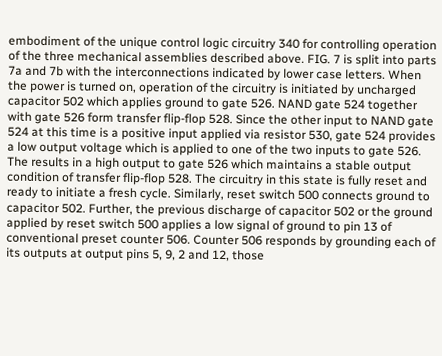embodiment of the unique control logic circuitry 340 for controlling operation of the three mechanical assemblies described above. FIG. 7 is split into parts 7a and 7b with the interconnections indicated by lower case letters. When the power is turned on, operation of the circuitry is initiated by uncharged capacitor 502 which applies ground to gate 526. NAND gate 524 together with gate 526 form transfer flip-flop 528. Since the other input to NAND gate 524 at this time is a positive input applied via resistor 530, gate 524 provides a low output voltage which is applied to one of the two inputs to gate 526. The results in a high output to gate 526 which maintains a stable output condition of transfer flip-flop 528. The circuitry in this state is fully reset and ready to initiate a fresh cycle. Similarly, reset switch 500 connects ground to capacitor 502. Further, the previous discharge of capacitor 502 or the ground applied by reset switch 500 applies a low signal of ground to pin 13 of conventional preset counter 506. Counter 506 responds by grounding each of its outputs at output pins 5, 9, 2 and 12, those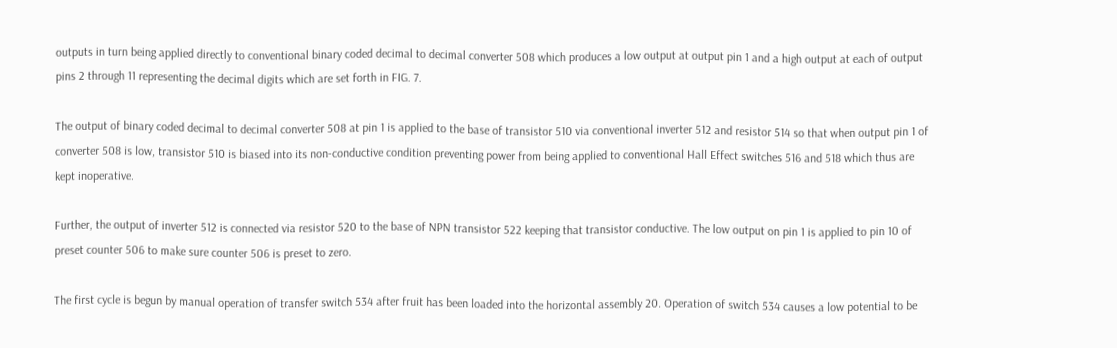outputs in turn being applied directly to conventional binary coded decimal to decimal converter 508 which produces a low output at output pin 1 and a high output at each of output pins 2 through 11 representing the decimal digits which are set forth in FIG. 7.

The output of binary coded decimal to decimal converter 508 at pin 1 is applied to the base of transistor 510 via conventional inverter 512 and resistor 514 so that when output pin 1 of converter 508 is low, transistor 510 is biased into its non-conductive condition preventing power from being applied to conventional Hall Effect switches 516 and 518 which thus are kept inoperative.

Further, the output of inverter 512 is connected via resistor 520 to the base of NPN transistor 522 keeping that transistor conductive. The low output on pin 1 is applied to pin 10 of preset counter 506 to make sure counter 506 is preset to zero.

The first cycle is begun by manual operation of transfer switch 534 after fruit has been loaded into the horizontal assembly 20. Operation of switch 534 causes a low potential to be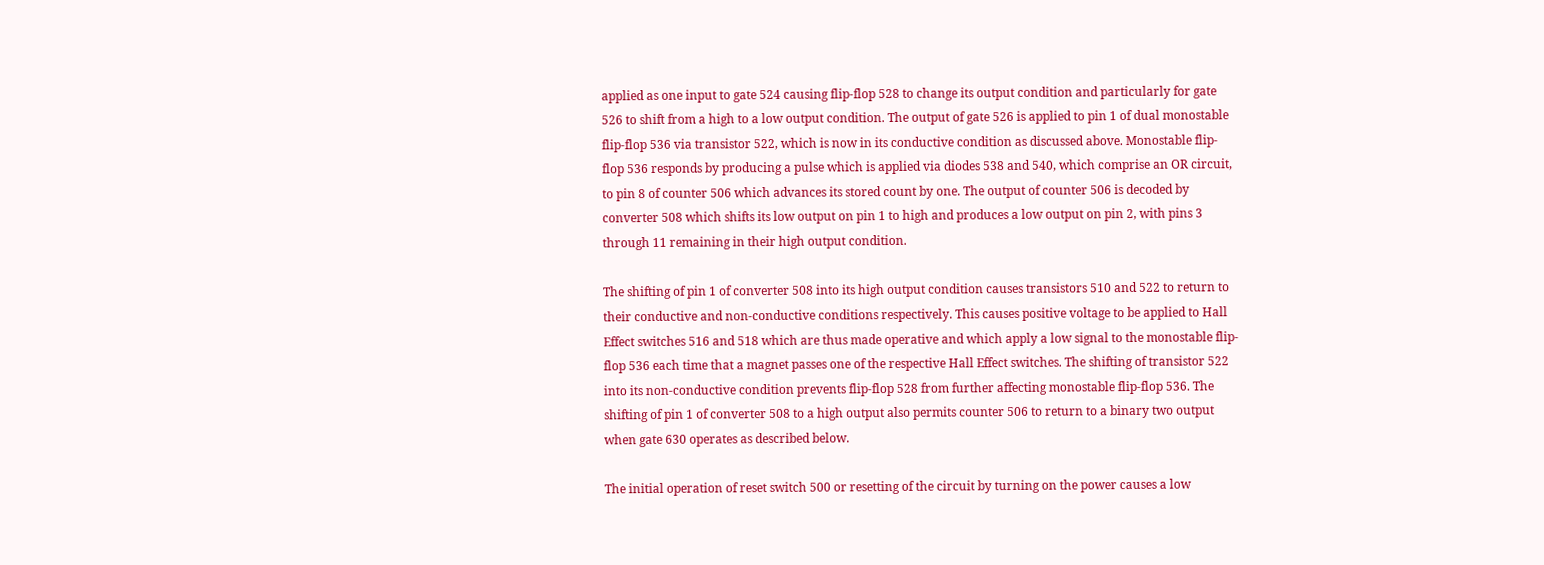applied as one input to gate 524 causing flip-flop 528 to change its output condition and particularly for gate 526 to shift from a high to a low output condition. The output of gate 526 is applied to pin 1 of dual monostable flip-flop 536 via transistor 522, which is now in its conductive condition as discussed above. Monostable flip-flop 536 responds by producing a pulse which is applied via diodes 538 and 540, which comprise an OR circuit, to pin 8 of counter 506 which advances its stored count by one. The output of counter 506 is decoded by converter 508 which shifts its low output on pin 1 to high and produces a low output on pin 2, with pins 3 through 11 remaining in their high output condition.

The shifting of pin 1 of converter 508 into its high output condition causes transistors 510 and 522 to return to their conductive and non-conductive conditions respectively. This causes positive voltage to be applied to Hall Effect switches 516 and 518 which are thus made operative and which apply a low signal to the monostable flip-flop 536 each time that a magnet passes one of the respective Hall Effect switches. The shifting of transistor 522 into its non-conductive condition prevents flip-flop 528 from further affecting monostable flip-flop 536. The shifting of pin 1 of converter 508 to a high output also permits counter 506 to return to a binary two output when gate 630 operates as described below.

The initial operation of reset switch 500 or resetting of the circuit by turning on the power causes a low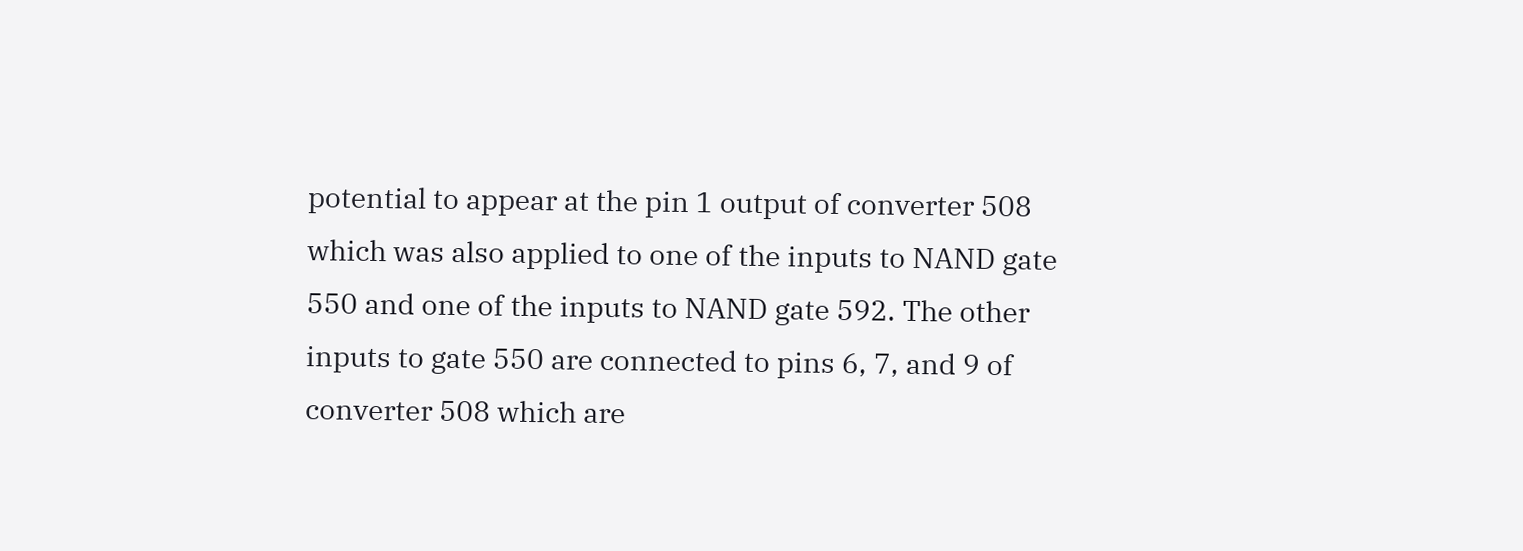potential to appear at the pin 1 output of converter 508 which was also applied to one of the inputs to NAND gate 550 and one of the inputs to NAND gate 592. The other inputs to gate 550 are connected to pins 6, 7, and 9 of converter 508 which are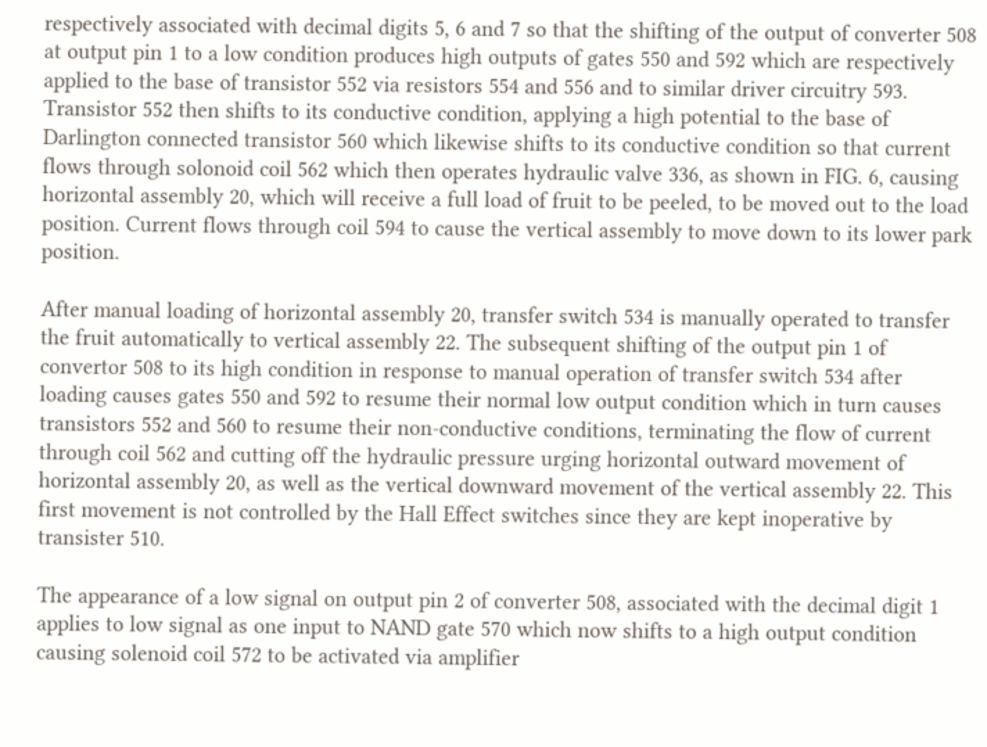respectively associated with decimal digits 5, 6 and 7 so that the shifting of the output of converter 508 at output pin 1 to a low condition produces high outputs of gates 550 and 592 which are respectively applied to the base of transistor 552 via resistors 554 and 556 and to similar driver circuitry 593. Transistor 552 then shifts to its conductive condition, applying a high potential to the base of Darlington connected transistor 560 which likewise shifts to its conductive condition so that current flows through solonoid coil 562 which then operates hydraulic valve 336, as shown in FIG. 6, causing horizontal assembly 20, which will receive a full load of fruit to be peeled, to be moved out to the load position. Current flows through coil 594 to cause the vertical assembly to move down to its lower park position.

After manual loading of horizontal assembly 20, transfer switch 534 is manually operated to transfer the fruit automatically to vertical assembly 22. The subsequent shifting of the output pin 1 of convertor 508 to its high condition in response to manual operation of transfer switch 534 after loading causes gates 550 and 592 to resume their normal low output condition which in turn causes transistors 552 and 560 to resume their non-conductive conditions, terminating the flow of current through coil 562 and cutting off the hydraulic pressure urging horizontal outward movement of horizontal assembly 20, as well as the vertical downward movement of the vertical assembly 22. This first movement is not controlled by the Hall Effect switches since they are kept inoperative by transister 510.

The appearance of a low signal on output pin 2 of converter 508, associated with the decimal digit 1 applies to low signal as one input to NAND gate 570 which now shifts to a high output condition causing solenoid coil 572 to be activated via amplifier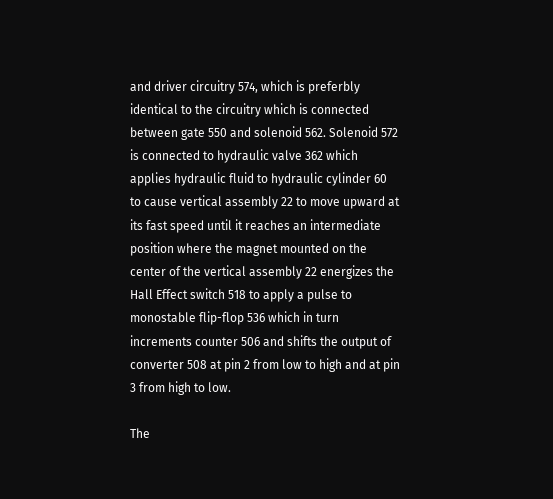and driver circuitry 574, which is preferbly identical to the circuitry which is connected between gate 550 and solenoid 562. Solenoid 572 is connected to hydraulic valve 362 which applies hydraulic fluid to hydraulic cylinder 60 to cause vertical assembly 22 to move upward at its fast speed until it reaches an intermediate position where the magnet mounted on the center of the vertical assembly 22 energizes the Hall Effect switch 518 to apply a pulse to monostable flip-flop 536 which in turn increments counter 506 and shifts the output of converter 508 at pin 2 from low to high and at pin 3 from high to low.

The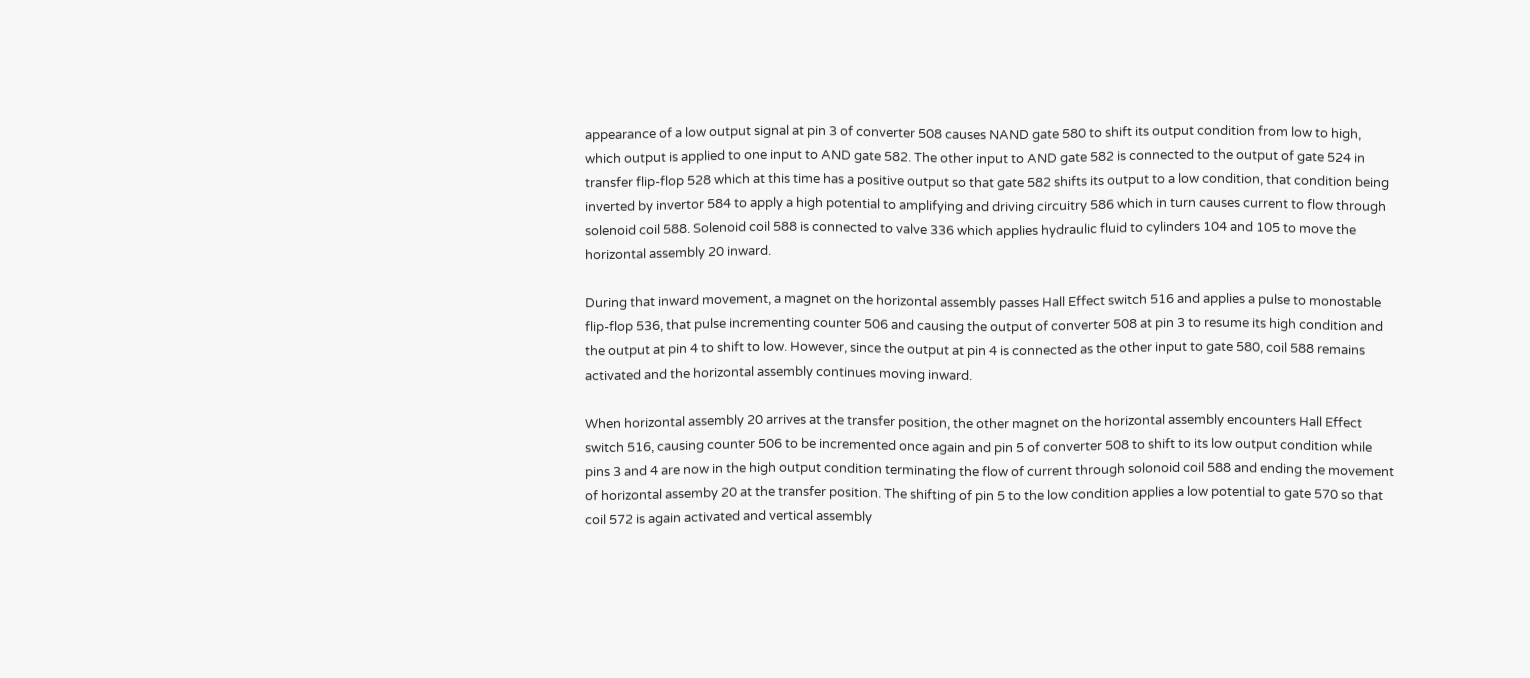appearance of a low output signal at pin 3 of converter 508 causes NAND gate 580 to shift its output condition from low to high, which output is applied to one input to AND gate 582. The other input to AND gate 582 is connected to the output of gate 524 in transfer flip-flop 528 which at this time has a positive output so that gate 582 shifts its output to a low condition, that condition being inverted by invertor 584 to apply a high potential to amplifying and driving circuitry 586 which in turn causes current to flow through solenoid coil 588. Solenoid coil 588 is connected to valve 336 which applies hydraulic fluid to cylinders 104 and 105 to move the horizontal assembly 20 inward.

During that inward movement, a magnet on the horizontal assembly passes Hall Effect switch 516 and applies a pulse to monostable flip-flop 536, that pulse incrementing counter 506 and causing the output of converter 508 at pin 3 to resume its high condition and the output at pin 4 to shift to low. However, since the output at pin 4 is connected as the other input to gate 580, coil 588 remains activated and the horizontal assembly continues moving inward.

When horizontal assembly 20 arrives at the transfer position, the other magnet on the horizontal assembly encounters Hall Effect switch 516, causing counter 506 to be incremented once again and pin 5 of converter 508 to shift to its low output condition while pins 3 and 4 are now in the high output condition terminating the flow of current through solonoid coil 588 and ending the movement of horizontal assemby 20 at the transfer position. The shifting of pin 5 to the low condition applies a low potential to gate 570 so that coil 572 is again activated and vertical assembly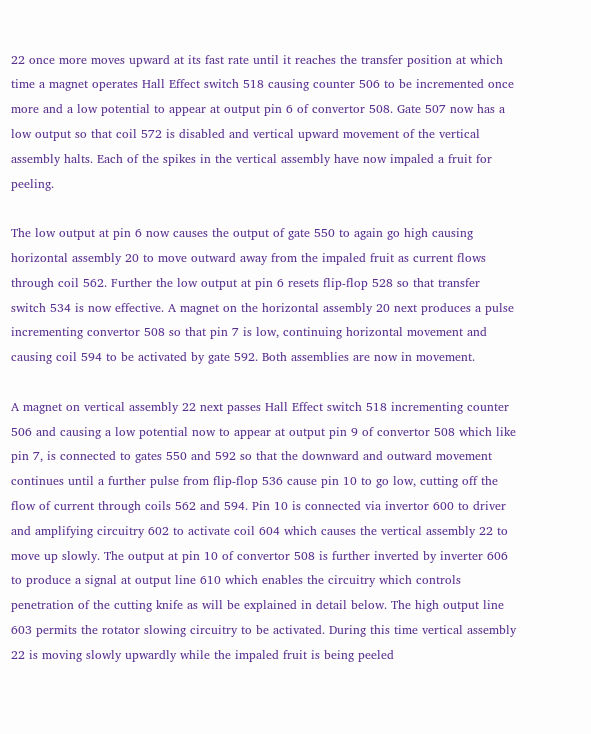22 once more moves upward at its fast rate until it reaches the transfer position at which time a magnet operates Hall Effect switch 518 causing counter 506 to be incremented once more and a low potential to appear at output pin 6 of convertor 508. Gate 507 now has a low output so that coil 572 is disabled and vertical upward movement of the vertical assembly halts. Each of the spikes in the vertical assembly have now impaled a fruit for peeling.

The low output at pin 6 now causes the output of gate 550 to again go high causing horizontal assembly 20 to move outward away from the impaled fruit as current flows through coil 562. Further the low output at pin 6 resets flip-flop 528 so that transfer switch 534 is now effective. A magnet on the horizontal assembly 20 next produces a pulse incrementing convertor 508 so that pin 7 is low, continuing horizontal movement and causing coil 594 to be activated by gate 592. Both assemblies are now in movement.

A magnet on vertical assembly 22 next passes Hall Effect switch 518 incrementing counter 506 and causing a low potential now to appear at output pin 9 of convertor 508 which like pin 7, is connected to gates 550 and 592 so that the downward and outward movement continues until a further pulse from flip-flop 536 cause pin 10 to go low, cutting off the flow of current through coils 562 and 594. Pin 10 is connected via invertor 600 to driver and amplifying circuitry 602 to activate coil 604 which causes the vertical assembly 22 to move up slowly. The output at pin 10 of convertor 508 is further inverted by inverter 606 to produce a signal at output line 610 which enables the circuitry which controls penetration of the cutting knife as will be explained in detail below. The high output line 603 permits the rotator slowing circuitry to be activated. During this time vertical assembly 22 is moving slowly upwardly while the impaled fruit is being peeled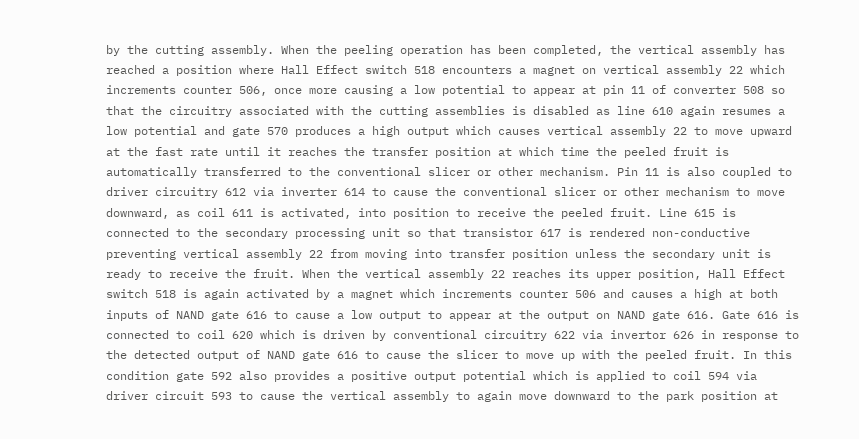by the cutting assembly. When the peeling operation has been completed, the vertical assembly has reached a position where Hall Effect switch 518 encounters a magnet on vertical assembly 22 which increments counter 506, once more causing a low potential to appear at pin 11 of converter 508 so that the circuitry associated with the cutting assemblies is disabled as line 610 again resumes a low potential and gate 570 produces a high output which causes vertical assembly 22 to move upward at the fast rate until it reaches the transfer position at which time the peeled fruit is automatically transferred to the conventional slicer or other mechanism. Pin 11 is also coupled to driver circuitry 612 via inverter 614 to cause the conventional slicer or other mechanism to move downward, as coil 611 is activated, into position to receive the peeled fruit. Line 615 is connected to the secondary processing unit so that transistor 617 is rendered non-conductive preventing vertical assembly 22 from moving into transfer position unless the secondary unit is ready to receive the fruit. When the vertical assembly 22 reaches its upper position, Hall Effect switch 518 is again activated by a magnet which increments counter 506 and causes a high at both inputs of NAND gate 616 to cause a low output to appear at the output on NAND gate 616. Gate 616 is connected to coil 620 which is driven by conventional circuitry 622 via invertor 626 in response to the detected output of NAND gate 616 to cause the slicer to move up with the peeled fruit. In this condition gate 592 also provides a positive output potential which is applied to coil 594 via driver circuit 593 to cause the vertical assembly to again move downward to the park position at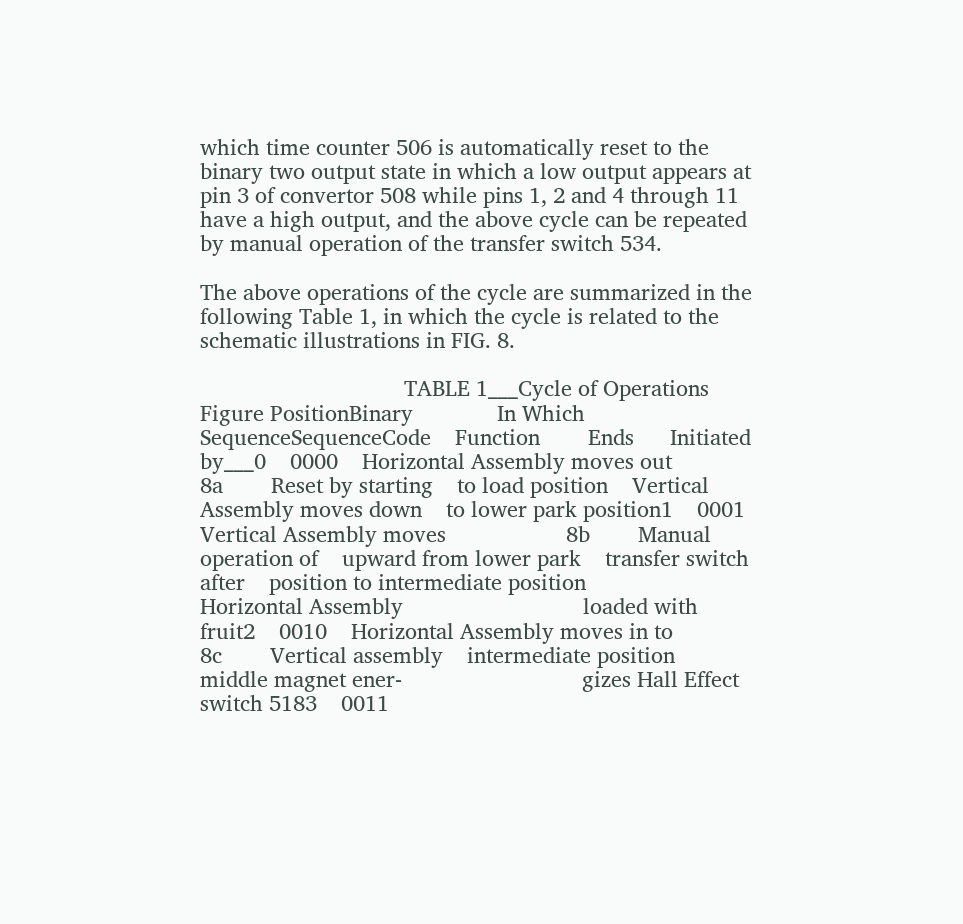which time counter 506 is automatically reset to the binary two output state in which a low output appears at pin 3 of convertor 508 while pins 1, 2 and 4 through 11 have a high output, and the above cycle can be repeated by manual operation of the transfer switch 534.

The above operations of the cycle are summarized in the following Table 1, in which the cycle is related to the schematic illustrations in FIG. 8.

                                  TABLE 1___Cycle of Operations                    Figure PositionBinary              In Which SequenceSequenceCode    Function        Ends      Initiated by___0    0000    Horizontal Assembly moves out                    8a        Reset by starting    to load position    Vertical Assembly moves down    to lower park position1    0001    Vertical Assembly moves                    8b        Manual operation of    upward from lower park    transfer switch after    position to intermediate position                              Horizontal Assembly                              loaded with fruit2    0010    Horizontal Assembly moves in to                    8c        Vertical assembly    intermediate position     middle magnet ener-                              gizes Hall Effect                              switch 5183    0011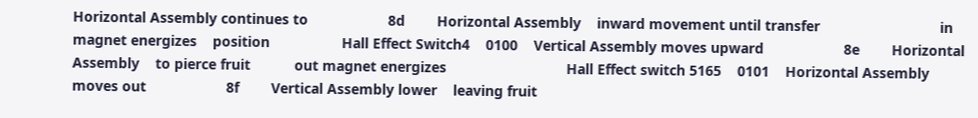Horizontal Assembly continues to                    8d        Horizontal Assembly    inward movement until transfer                              in magnet energizes    position                  Hall Effect Switch4    0100    Vertical Assembly moves upward                    8e        Horizontal Assembly    to pierce fruit           out magnet energizes                              Hall Effect switch 5165    0101    Horizontal Assembly moves out                    8f        Vertical Assembly lower    leaving fruit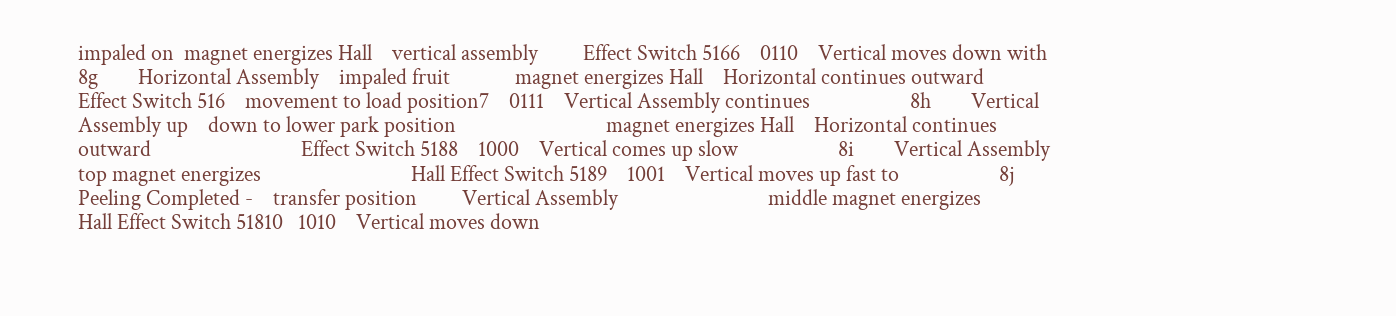impaled on  magnet energizes Hall    vertical assembly         Effect Switch 5166    0110    Vertical moves down with                    8g        Horizontal Assembly    impaled fruit             magnet energizes Hall    Horizontal continues outward                              Effect Switch 516    movement to load position7    0111    Vertical Assembly continues                    8h        Vertical Assembly up    down to lower park position                              magnet energizes Hall    Horizontal continues outward                              Effect Switch 5188    1000    Vertical comes up slow                    8i        Vertical Assembly                              top magnet energizes                              Hall Effect Switch 5189    1001    Vertical moves up fast to                    8j        Peeling Completed -    transfer position         Vertical Assembly                              middle magnet energizes                              Hall Effect Switch 51810   1010    Vertical moves down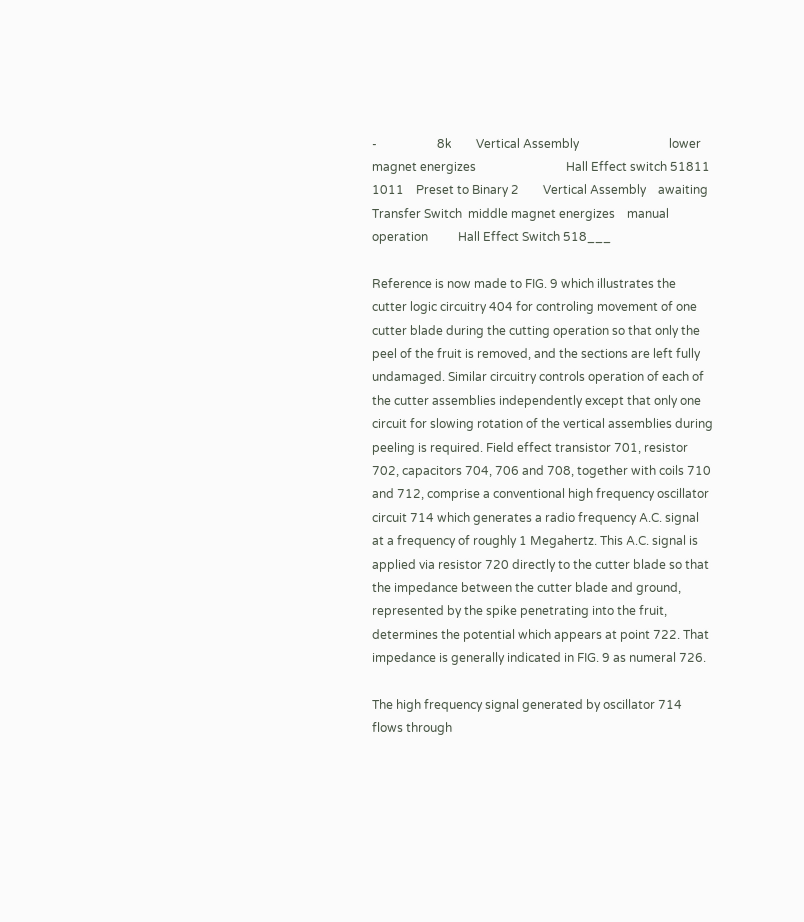-                    8k        Vertical Assembly                              lower magnet energizes                              Hall Effect switch 51811   1011    Preset to Binary 2        Vertical Assembly    awaiting Transfer Switch  middle magnet energizes    manual operation          Hall Effect Switch 518___

Reference is now made to FIG. 9 which illustrates the cutter logic circuitry 404 for controling movement of one cutter blade during the cutting operation so that only the peel of the fruit is removed, and the sections are left fully undamaged. Similar circuitry controls operation of each of the cutter assemblies independently except that only one circuit for slowing rotation of the vertical assemblies during peeling is required. Field effect transistor 701, resistor 702, capacitors 704, 706 and 708, together with coils 710 and 712, comprise a conventional high frequency oscillator circuit 714 which generates a radio frequency A.C. signal at a frequency of roughly 1 Megahertz. This A.C. signal is applied via resistor 720 directly to the cutter blade so that the impedance between the cutter blade and ground, represented by the spike penetrating into the fruit, determines the potential which appears at point 722. That impedance is generally indicated in FIG. 9 as numeral 726.

The high frequency signal generated by oscillator 714 flows through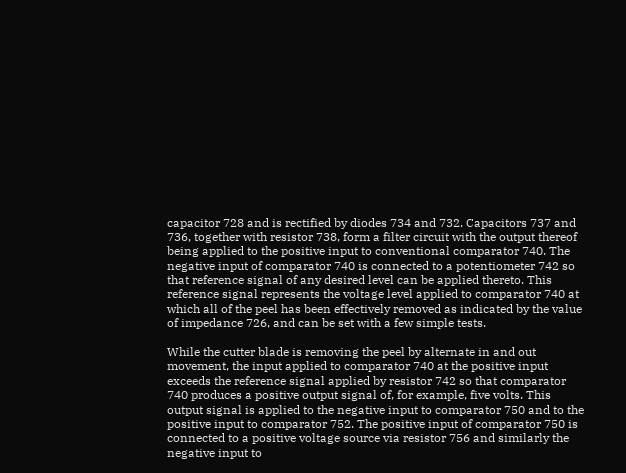capacitor 728 and is rectified by diodes 734 and 732. Capacitors 737 and 736, together with resistor 738, form a filter circuit with the output thereof being applied to the positive input to conventional comparator 740. The negative input of comparator 740 is connected to a potentiometer 742 so that reference signal of any desired level can be applied thereto. This reference signal represents the voltage level applied to comparator 740 at which all of the peel has been effectively removed as indicated by the value of impedance 726, and can be set with a few simple tests.

While the cutter blade is removing the peel by alternate in and out movement, the input applied to comparator 740 at the positive input exceeds the reference signal applied by resistor 742 so that comparator 740 produces a positive output signal of, for example, five volts. This output signal is applied to the negative input to comparator 750 and to the positive input to comparator 752. The positive input of comparator 750 is connected to a positive voltage source via resistor 756 and similarly the negative input to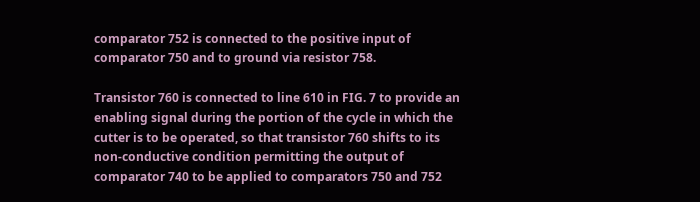comparator 752 is connected to the positive input of comparator 750 and to ground via resistor 758.

Transistor 760 is connected to line 610 in FIG. 7 to provide an enabling signal during the portion of the cycle in which the cutter is to be operated, so that transistor 760 shifts to its non-conductive condition permitting the output of comparator 740 to be applied to comparators 750 and 752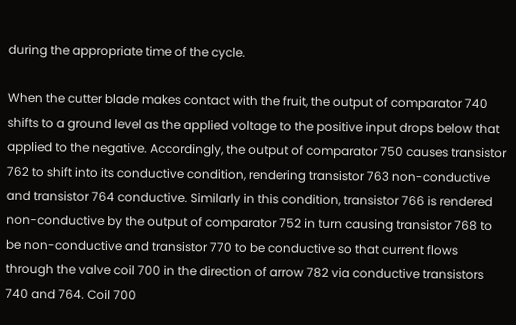during the appropriate time of the cycle.

When the cutter blade makes contact with the fruit, the output of comparator 740 shifts to a ground level as the applied voltage to the positive input drops below that applied to the negative. Accordingly, the output of comparator 750 causes transistor 762 to shift into its conductive condition, rendering transistor 763 non-conductive and transistor 764 conductive. Similarly in this condition, transistor 766 is rendered non-conductive by the output of comparator 752 in turn causing transistor 768 to be non-conductive and transistor 770 to be conductive so that current flows through the valve coil 700 in the direction of arrow 782 via conductive transistors 740 and 764. Coil 700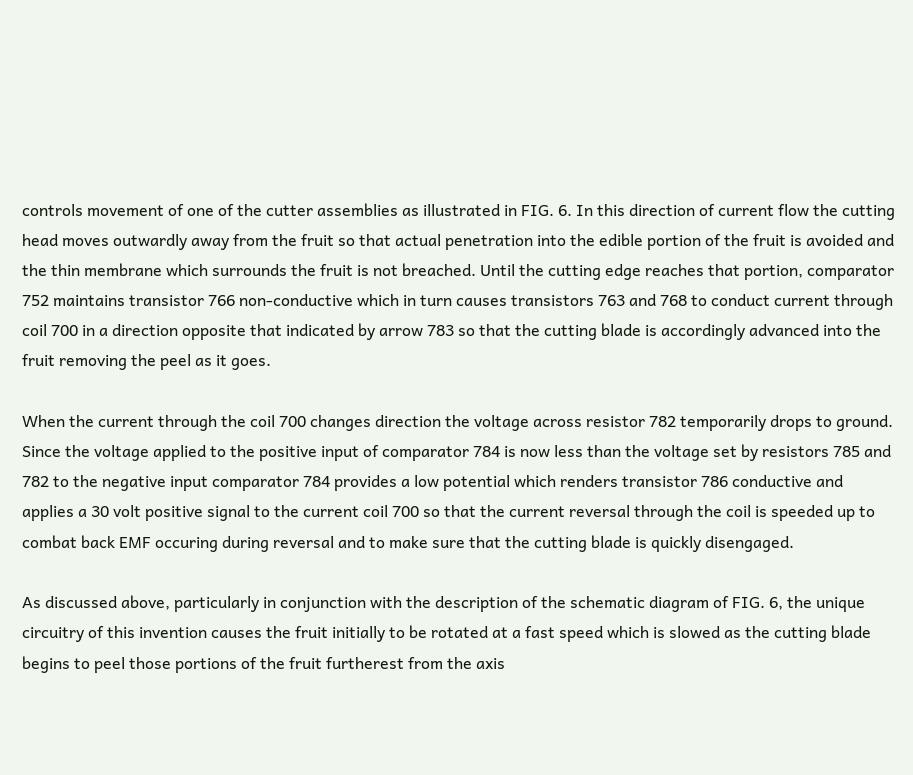controls movement of one of the cutter assemblies as illustrated in FIG. 6. In this direction of current flow the cutting head moves outwardly away from the fruit so that actual penetration into the edible portion of the fruit is avoided and the thin membrane which surrounds the fruit is not breached. Until the cutting edge reaches that portion, comparator 752 maintains transistor 766 non-conductive which in turn causes transistors 763 and 768 to conduct current through coil 700 in a direction opposite that indicated by arrow 783 so that the cutting blade is accordingly advanced into the fruit removing the peel as it goes.

When the current through the coil 700 changes direction the voltage across resistor 782 temporarily drops to ground. Since the voltage applied to the positive input of comparator 784 is now less than the voltage set by resistors 785 and 782 to the negative input comparator 784 provides a low potential which renders transistor 786 conductive and applies a 30 volt positive signal to the current coil 700 so that the current reversal through the coil is speeded up to combat back EMF occuring during reversal and to make sure that the cutting blade is quickly disengaged.

As discussed above, particularly in conjunction with the description of the schematic diagram of FIG. 6, the unique circuitry of this invention causes the fruit initially to be rotated at a fast speed which is slowed as the cutting blade begins to peel those portions of the fruit furtherest from the axis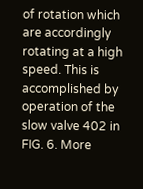of rotation which are accordingly rotating at a high speed. This is accomplished by operation of the slow valve 402 in FIG. 6. More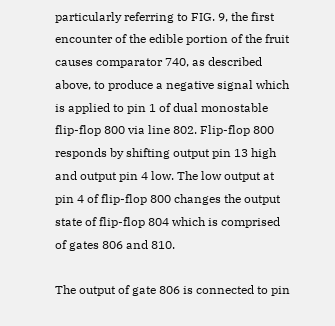particularly referring to FIG. 9, the first encounter of the edible portion of the fruit causes comparator 740, as described above, to produce a negative signal which is applied to pin 1 of dual monostable flip-flop 800 via line 802. Flip-flop 800 responds by shifting output pin 13 high and output pin 4 low. The low output at pin 4 of flip-flop 800 changes the output state of flip-flop 804 which is comprised of gates 806 and 810.

The output of gate 806 is connected to pin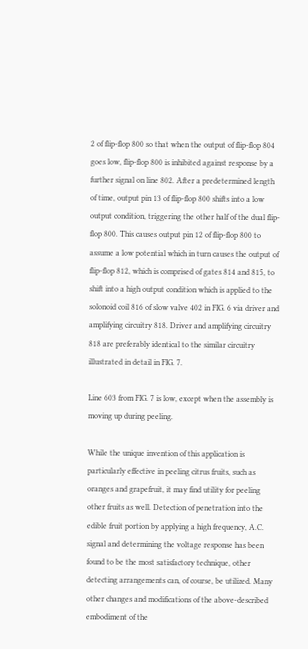2 of flip-flop 800 so that when the output of flip-flop 804 goes low, flip-flop 800 is inhibited against response by a further signal on line 802. After a predetermined length of time, output pin 13 of flip-flop 800 shifts into a low output condition, triggering the other half of the dual flip-flop 800. This causes output pin 12 of flip-flop 800 to assume a low potential which in turn causes the output of flip-flop 812, which is comprised of gates 814 and 815, to shift into a high output condition which is applied to the solonoid coil 816 of slow valve 402 in FIG. 6 via driver and amplifying circuitry 818. Driver and amplifying circuitry 818 are preferably identical to the similar circuitry illustrated in detail in FIG. 7.

Line 603 from FIG. 7 is low, except when the assembly is moving up during peeling.

While the unique invention of this application is particularly effective in peeling citrus fruits, such as oranges and grapefruit, it may find utility for peeling other fruits as well. Detection of penetration into the edible fruit portion by applying a high frequency, A.C. signal and determining the voltage response has been found to be the most satisfactory technique, other detecting arrangements can, of course, be utilized. Many other changes and modifications of the above-described embodiment of the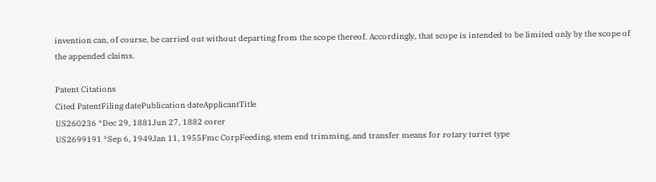invention can, of course, be carried out without departing from the scope thereof. Accordingly, that scope is intended to be limited only by the scope of the appended claims.

Patent Citations
Cited PatentFiling datePublication dateApplicantTitle
US260236 *Dec 29, 1881Jun 27, 1882 corer
US2699191 *Sep 6, 1949Jan 11, 1955Fmc CorpFeeding, stem end trimming, and transfer means for rotary turret type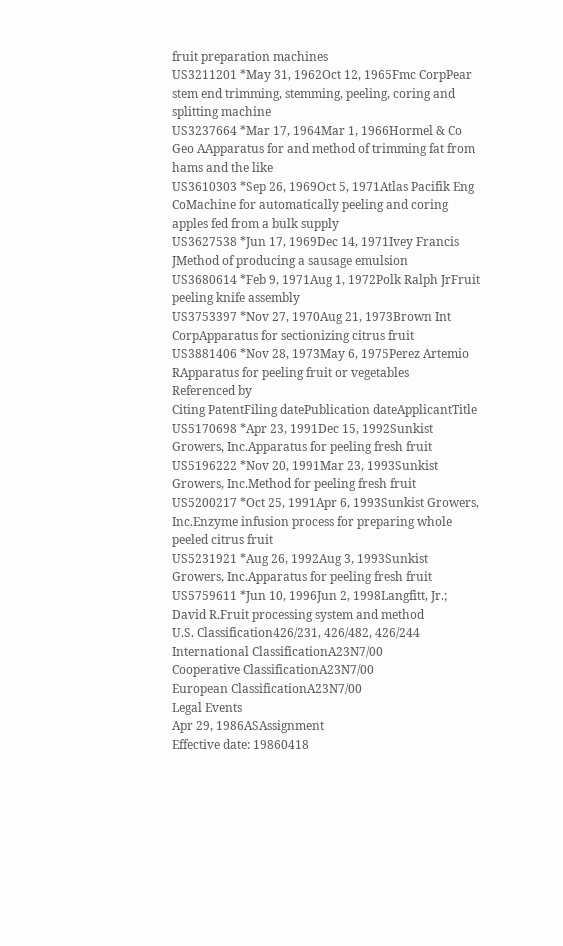fruit preparation machines
US3211201 *May 31, 1962Oct 12, 1965Fmc CorpPear stem end trimming, stemming, peeling, coring and splitting machine
US3237664 *Mar 17, 1964Mar 1, 1966Hormel & Co Geo AApparatus for and method of trimming fat from hams and the like
US3610303 *Sep 26, 1969Oct 5, 1971Atlas Pacifik Eng CoMachine for automatically peeling and coring apples fed from a bulk supply
US3627538 *Jun 17, 1969Dec 14, 1971Ivey Francis JMethod of producing a sausage emulsion
US3680614 *Feb 9, 1971Aug 1, 1972Polk Ralph JrFruit peeling knife assembly
US3753397 *Nov 27, 1970Aug 21, 1973Brown Int CorpApparatus for sectionizing citrus fruit
US3881406 *Nov 28, 1973May 6, 1975Perez Artemio RApparatus for peeling fruit or vegetables
Referenced by
Citing PatentFiling datePublication dateApplicantTitle
US5170698 *Apr 23, 1991Dec 15, 1992Sunkist Growers, Inc.Apparatus for peeling fresh fruit
US5196222 *Nov 20, 1991Mar 23, 1993Sunkist Growers, Inc.Method for peeling fresh fruit
US5200217 *Oct 25, 1991Apr 6, 1993Sunkist Growers, Inc.Enzyme infusion process for preparing whole peeled citrus fruit
US5231921 *Aug 26, 1992Aug 3, 1993Sunkist Growers, Inc.Apparatus for peeling fresh fruit
US5759611 *Jun 10, 1996Jun 2, 1998Langfitt, Jr.; David R.Fruit processing system and method
U.S. Classification426/231, 426/482, 426/244
International ClassificationA23N7/00
Cooperative ClassificationA23N7/00
European ClassificationA23N7/00
Legal Events
Apr 29, 1986ASAssignment
Effective date: 19860418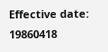Effective date: 19860418